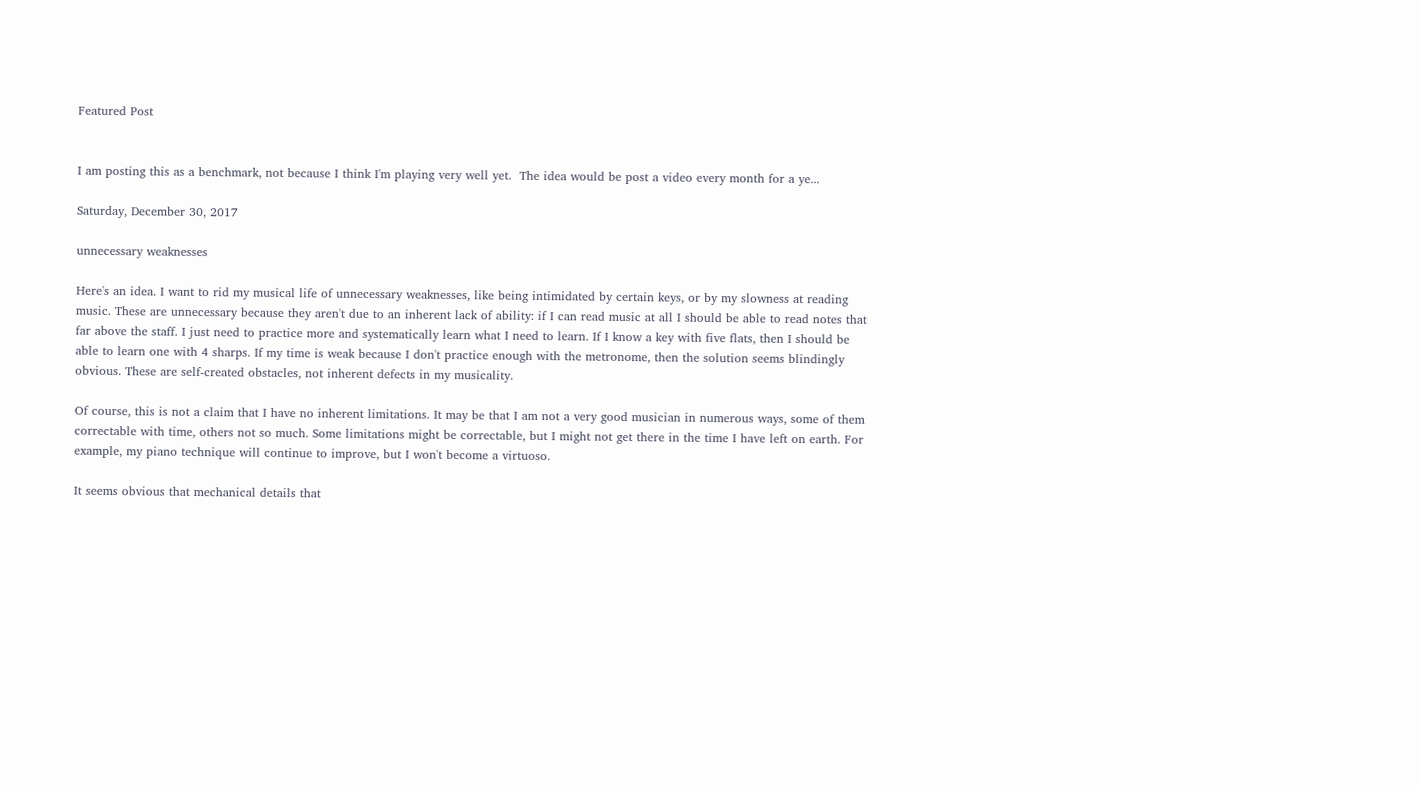Featured Post


I am posting this as a benchmark, not because I think I'm playing very well yet.  The idea would be post a video every month for a ye...

Saturday, December 30, 2017

unnecessary weaknesses

Here's an idea. I want to rid my musical life of unnecessary weaknesses, like being intimidated by certain keys, or by my slowness at reading music. These are unnecessary because they aren't due to an inherent lack of ability: if I can read music at all I should be able to read notes that far above the staff. I just need to practice more and systematically learn what I need to learn. If I know a key with five flats, then I should be able to learn one with 4 sharps. If my time is weak because I don't practice enough with the metronome, then the solution seems blindingly obvious. These are self-created obstacles, not inherent defects in my musicality.

Of course, this is not a claim that I have no inherent limitations. It may be that I am not a very good musician in numerous ways, some of them correctable with time, others not so much. Some limitations might be correctable, but I might not get there in the time I have left on earth. For example, my piano technique will continue to improve, but I won't become a virtuoso.

It seems obvious that mechanical details that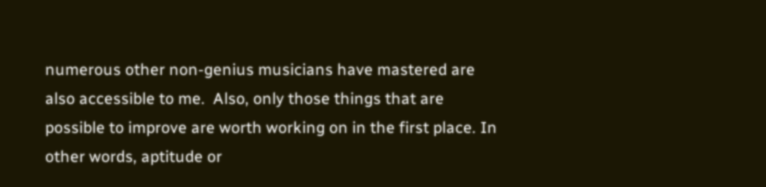numerous other non-genius musicians have mastered are also accessible to me.  Also, only those things that are possible to improve are worth working on in the first place. In other words, aptitude or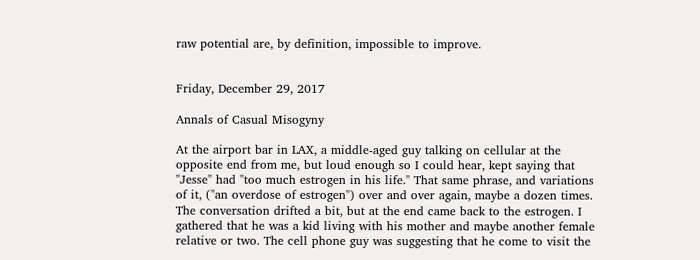raw potential are, by definition, impossible to improve.


Friday, December 29, 2017

Annals of Casual Misogyny

At the airport bar in LAX, a middle-aged guy talking on cellular at the opposite end from me, but loud enough so I could hear, kept saying that "Jesse" had "too much estrogen in his life." That same phrase, and variations of it, ("an overdose of estrogen") over and over again, maybe a dozen times. The conversation drifted a bit, but at the end came back to the estrogen. I gathered that he was a kid living with his mother and maybe another female relative or two. The cell phone guy was suggesting that he come to visit the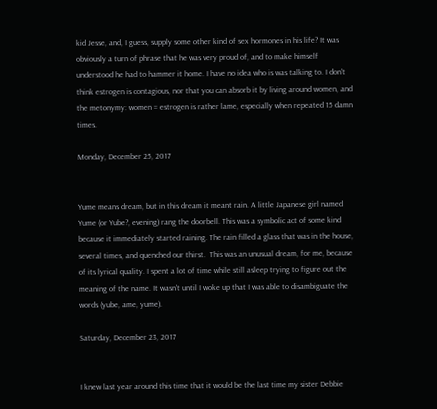kid Jesse, and, I guess, supply some other kind of sex hormones in his life? It was obviously a turn of phrase that he was very proud of, and to make himself understood he had to hammer it home. I have no idea who is was talking to. I don't think estrogen is contagious, nor that you can absorb it by living around women, and the metonymy: women = estrogen is rather lame, especially when repeated 15 damn times.

Monday, December 25, 2017


Yume means dream, but in this dream it meant rain. A little Japanese girl named Yume (or Yube?, evening) rang the doorbell. This was a symbolic act of some kind because it immediately started raining. The rain filled a glass that was in the house, several times, and quenched our thirst.  This was an unusual dream, for me, because of its lyrical quality. I spent a lot of time while still asleep trying to figure out the meaning of the name. It wasn't until I woke up that I was able to disambiguate the words (yube, ame, yume).

Saturday, December 23, 2017


I knew last year around this time that it would be the last time my sister Debbie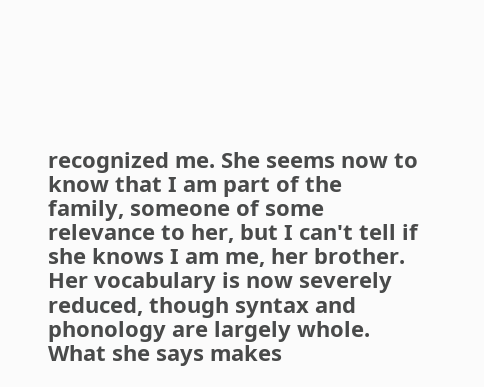recognized me. She seems now to know that I am part of the family, someone of some relevance to her, but I can't tell if she knows I am me, her brother.  Her vocabulary is now severely reduced, though syntax and phonology are largely whole. What she says makes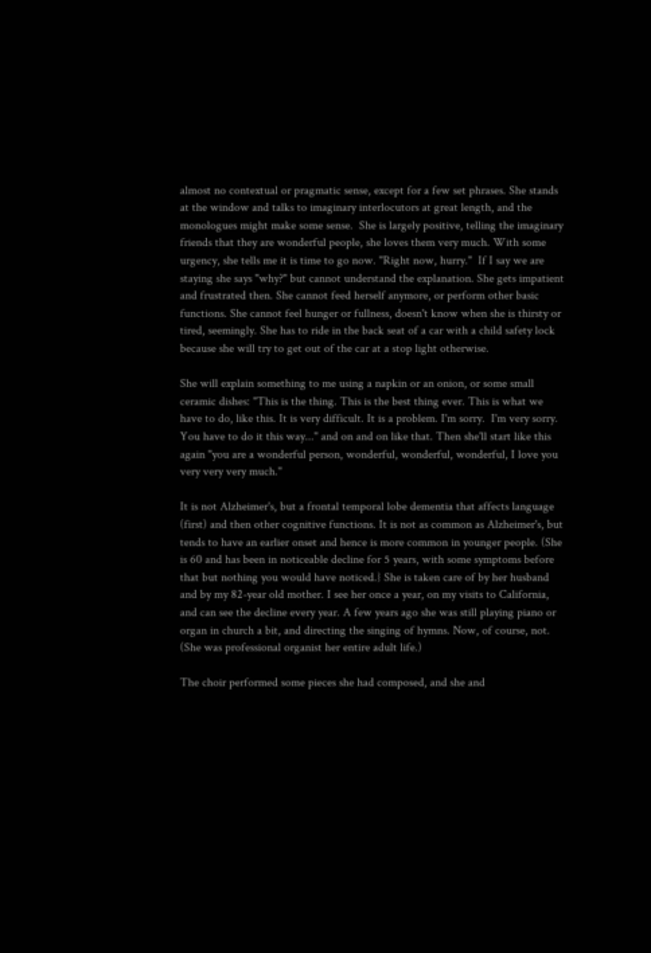almost no contextual or pragmatic sense, except for a few set phrases. She stands at the window and talks to imaginary interlocutors at great length, and the monologues might make some sense.  She is largely positive, telling the imaginary friends that they are wonderful people, she loves them very much. With some urgency, she tells me it is time to go now. "Right now, hurry."  If I say we are staying she says "why?" but cannot understand the explanation. She gets impatient and frustrated then. She cannot feed herself anymore, or perform other basic functions. She cannot feel hunger or fullness, doesn't know when she is thirsty or tired, seemingly. She has to ride in the back seat of a car with a child safety lock because she will try to get out of the car at a stop light otherwise.

She will explain something to me using a napkin or an onion, or some small ceramic dishes: "This is the thing. This is the best thing ever. This is what we have to do, like this. It is very difficult. It is a problem. I'm sorry.  I'm very sorry. You have to do it this way..." and on and on like that. Then she'll start like this again "you are a wonderful person, wonderful, wonderful, wonderful, I love you very very very much."

It is not Alzheimer's, but a frontal temporal lobe dementia that affects language (first) and then other cognitive functions. It is not as common as Alzheimer's, but tends to have an earlier onset and hence is more common in younger people. (She is 60 and has been in noticeable decline for 5 years, with some symptoms before that but nothing you would have noticed.} She is taken care of by her husband and by my 82-year old mother. I see her once a year, on my visits to California, and can see the decline every year. A few years ago she was still playing piano or organ in church a bit, and directing the singing of hymns. Now, of course, not. (She was professional organist her entire adult life.)

The choir performed some pieces she had composed, and she and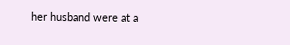her husband were at a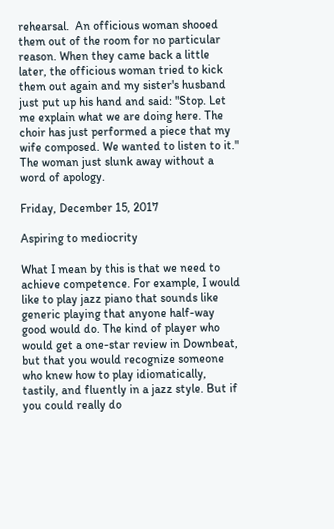rehearsal.  An officious woman shooed them out of the room for no particular reason. When they came back a little later, the officious woman tried to kick them out again and my sister's husband just put up his hand and said: "Stop. Let me explain what we are doing here. The choir has just performed a piece that my wife composed. We wanted to listen to it." The woman just slunk away without a word of apology.

Friday, December 15, 2017

Aspiring to mediocrity

What I mean by this is that we need to achieve competence. For example, I would like to play jazz piano that sounds like generic playing that anyone half-way good would do. The kind of player who would get a one-star review in Downbeat, but that you would recognize someone who knew how to play idiomatically, tastily, and fluently in a jazz style. But if you could really do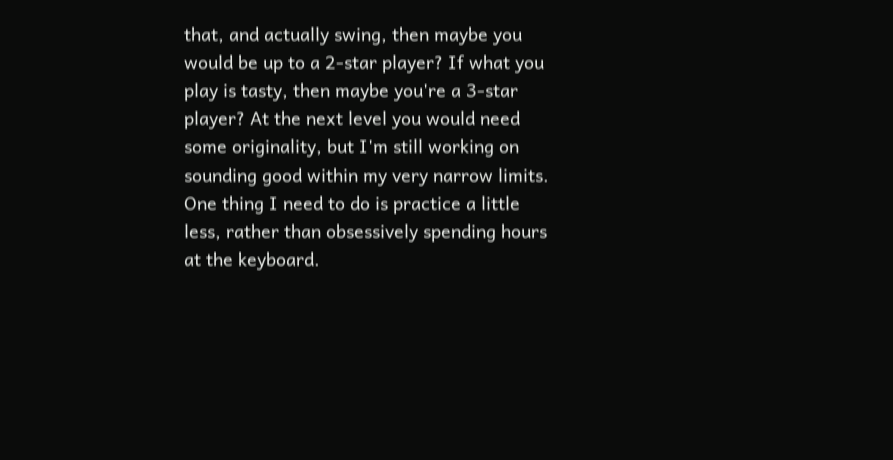that, and actually swing, then maybe you would be up to a 2-star player? If what you play is tasty, then maybe you're a 3-star player? At the next level you would need some originality, but I'm still working on sounding good within my very narrow limits. One thing I need to do is practice a little less, rather than obsessively spending hours at the keyboard.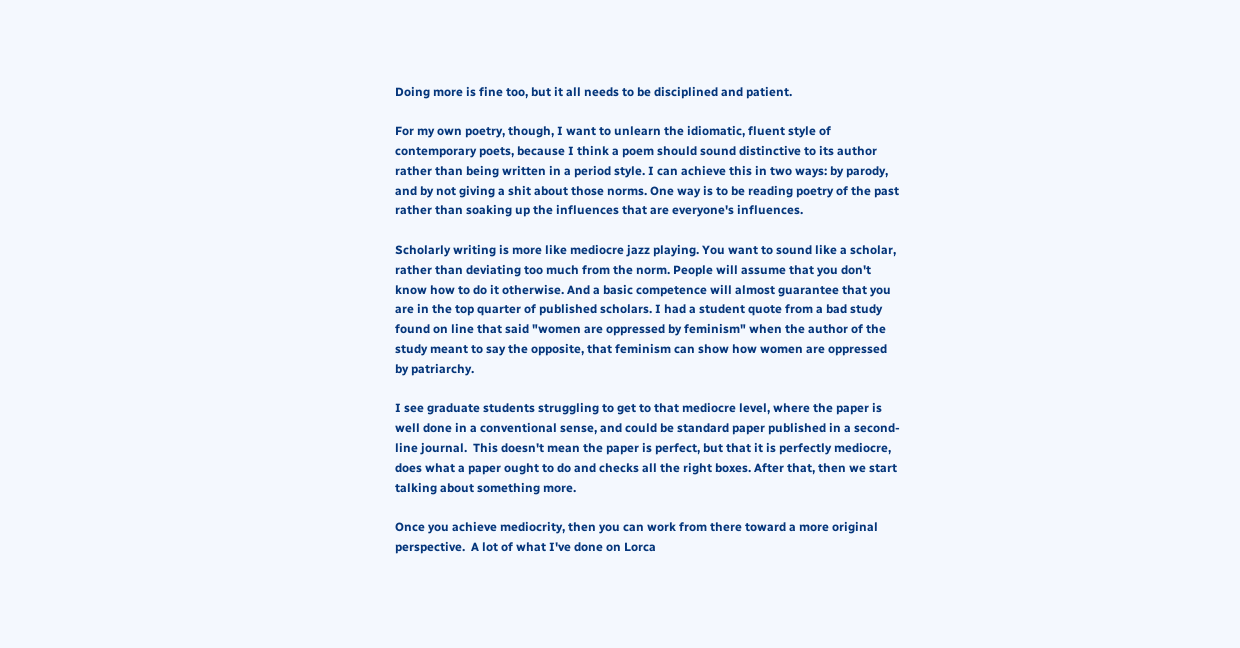Doing more is fine too, but it all needs to be disciplined and patient.

For my own poetry, though, I want to unlearn the idiomatic, fluent style of contemporary poets, because I think a poem should sound distinctive to its author rather than being written in a period style. I can achieve this in two ways: by parody, and by not giving a shit about those norms. One way is to be reading poetry of the past rather than soaking up the influences that are everyone's influences.

Scholarly writing is more like mediocre jazz playing. You want to sound like a scholar, rather than deviating too much from the norm. People will assume that you don't know how to do it otherwise. And a basic competence will almost guarantee that you are in the top quarter of published scholars. I had a student quote from a bad study found on line that said "women are oppressed by feminism" when the author of the study meant to say the opposite, that feminism can show how women are oppressed by patriarchy.

I see graduate students struggling to get to that mediocre level, where the paper is well done in a conventional sense, and could be standard paper published in a second-line journal.  This doesn't mean the paper is perfect, but that it is perfectly mediocre, does what a paper ought to do and checks all the right boxes. After that, then we start talking about something more.

Once you achieve mediocrity, then you can work from there toward a more original perspective.  A lot of what I've done on Lorca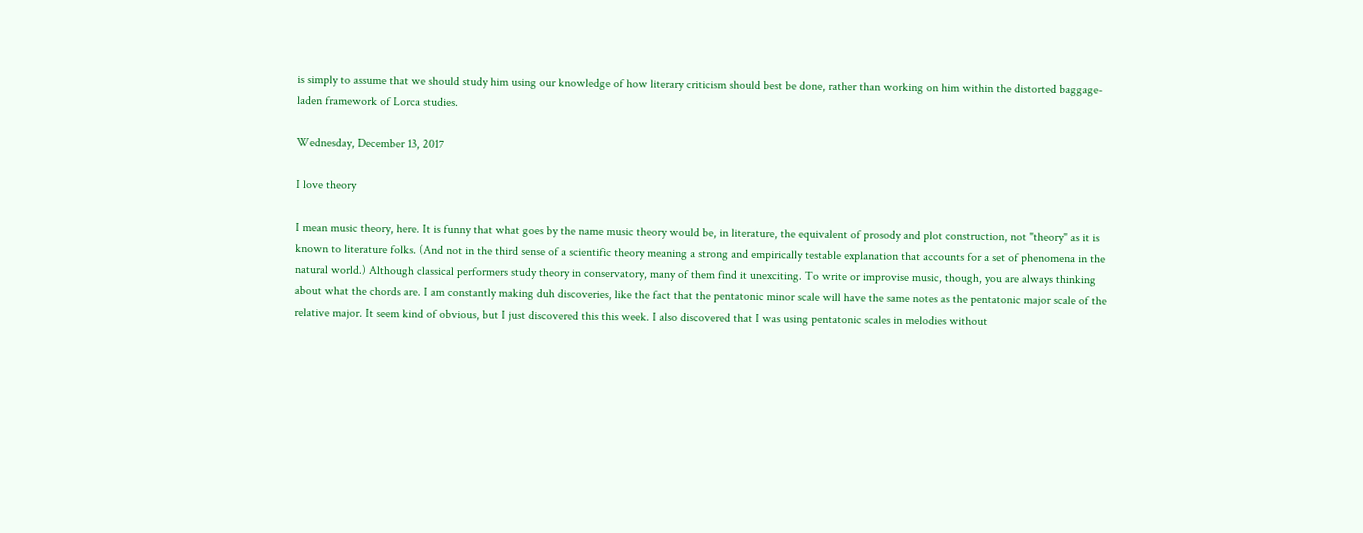is simply to assume that we should study him using our knowledge of how literary criticism should best be done, rather than working on him within the distorted baggage-laden framework of Lorca studies.

Wednesday, December 13, 2017

I love theory

I mean music theory, here. It is funny that what goes by the name music theory would be, in literature, the equivalent of prosody and plot construction, not "theory" as it is known to literature folks. (And not in the third sense of a scientific theory meaning a strong and empirically testable explanation that accounts for a set of phenomena in the natural world.) Although classical performers study theory in conservatory, many of them find it unexciting. To write or improvise music, though, you are always thinking about what the chords are. I am constantly making duh discoveries, like the fact that the pentatonic minor scale will have the same notes as the pentatonic major scale of the relative major. It seem kind of obvious, but I just discovered this this week. I also discovered that I was using pentatonic scales in melodies without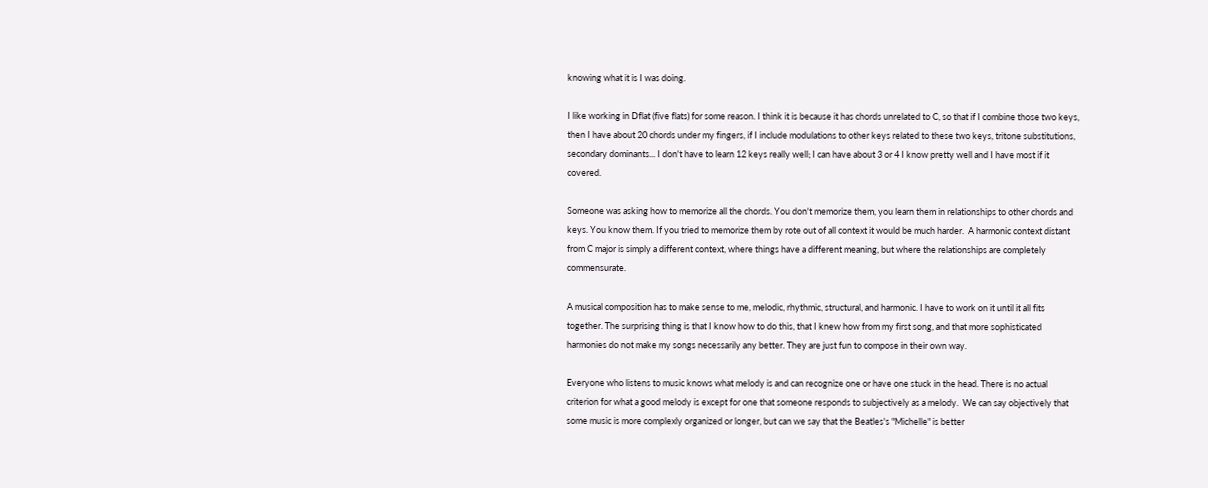knowing what it is I was doing.

I like working in Dflat (five flats) for some reason. I think it is because it has chords unrelated to C, so that if I combine those two keys, then I have about 20 chords under my fingers, if I include modulations to other keys related to these two keys, tritone substitutions, secondary dominants... I don't have to learn 12 keys really well; I can have about 3 or 4 I know pretty well and I have most if it covered.

Someone was asking how to memorize all the chords. You don't memorize them, you learn them in relationships to other chords and keys. You know them. If you tried to memorize them by rote out of all context it would be much harder.  A harmonic context distant from C major is simply a different context, where things have a different meaning, but where the relationships are completely commensurate.

A musical composition has to make sense to me, melodic, rhythmic, structural, and harmonic. I have to work on it until it all fits together. The surprising thing is that I know how to do this, that I knew how from my first song, and that more sophisticated harmonies do not make my songs necessarily any better. They are just fun to compose in their own way.

Everyone who listens to music knows what melody is and can recognize one or have one stuck in the head. There is no actual criterion for what a good melody is except for one that someone responds to subjectively as a melody.  We can say objectively that some music is more complexly organized or longer, but can we say that the Beatles's "Michelle" is better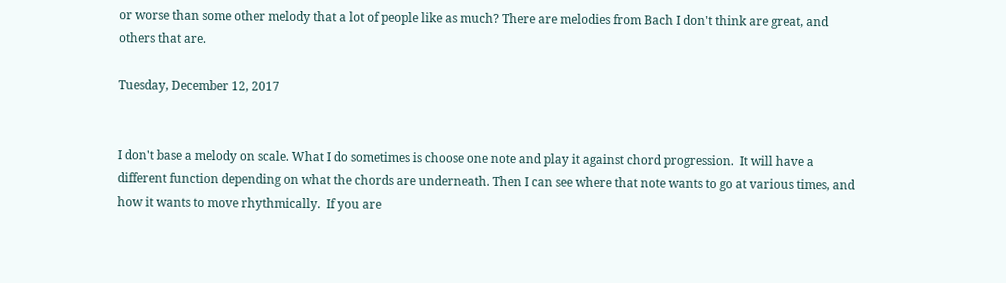or worse than some other melody that a lot of people like as much? There are melodies from Bach I don't think are great, and others that are.

Tuesday, December 12, 2017


I don't base a melody on scale. What I do sometimes is choose one note and play it against chord progression.  It will have a different function depending on what the chords are underneath. Then I can see where that note wants to go at various times, and how it wants to move rhythmically.  If you are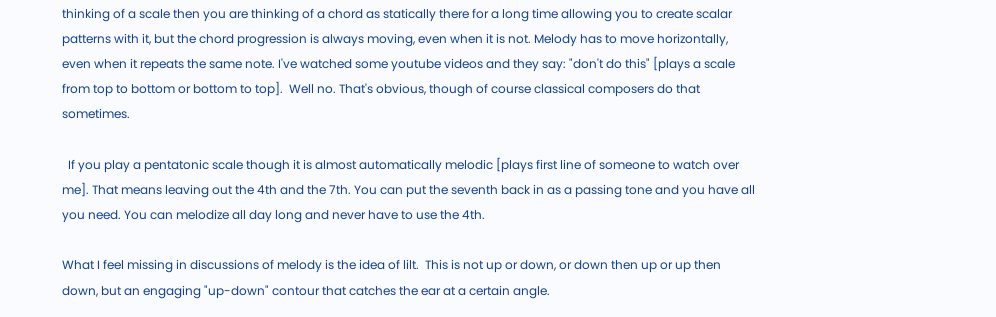thinking of a scale then you are thinking of a chord as statically there for a long time allowing you to create scalar patterns with it, but the chord progression is always moving, even when it is not. Melody has to move horizontally, even when it repeats the same note. I've watched some youtube videos and they say: "don't do this" [plays a scale from top to bottom or bottom to top].  Well no. That's obvious, though of course classical composers do that sometimes.

  If you play a pentatonic scale though it is almost automatically melodic [plays first line of someone to watch over me]. That means leaving out the 4th and the 7th. You can put the seventh back in as a passing tone and you have all you need. You can melodize all day long and never have to use the 4th.

What I feel missing in discussions of melody is the idea of lilt.  This is not up or down, or down then up or up then down, but an engaging "up-down" contour that catches the ear at a certain angle.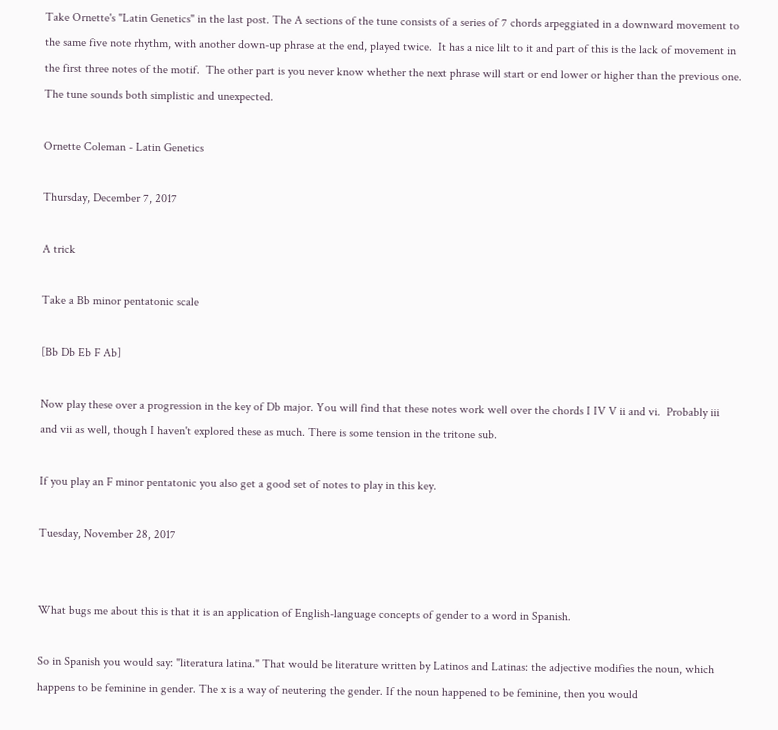Take Ornette's "Latin Genetics" in the last post. The A sections of the tune consists of a series of 7 chords arpeggiated in a downward movement to the same five note rhythm, with another down-up phrase at the end, played twice.  It has a nice lilt to it and part of this is the lack of movement in the first three notes of the motif.  The other part is you never know whether the next phrase will start or end lower or higher than the previous one.  The tune sounds both simplistic and unexpected.

Ornette Coleman - Latin Genetics

Thursday, December 7, 2017

A trick

Take a Bb minor pentatonic scale

[Bb Db Eb F Ab]

Now play these over a progression in the key of Db major. You will find that these notes work well over the chords I IV V ii and vi.  Probably iii and vii as well, though I haven't explored these as much. There is some tension in the tritone sub.

If you play an F minor pentatonic you also get a good set of notes to play in this key.

Tuesday, November 28, 2017


What bugs me about this is that it is an application of English-language concepts of gender to a word in Spanish.

So in Spanish you would say: "literatura latina." That would be literature written by Latinos and Latinas: the adjective modifies the noun, which happens to be feminine in gender. The x is a way of neutering the gender. If the noun happened to be feminine, then you would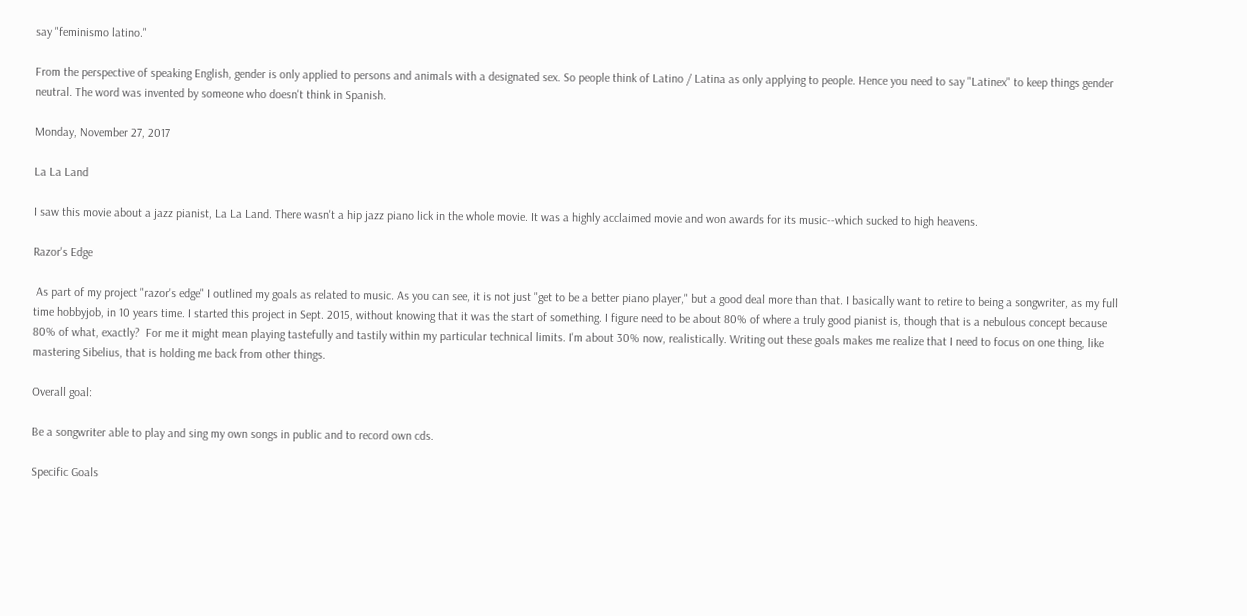say "feminismo latino."

From the perspective of speaking English, gender is only applied to persons and animals with a designated sex. So people think of Latino / Latina as only applying to people. Hence you need to say "Latinex" to keep things gender neutral. The word was invented by someone who doesn't think in Spanish.

Monday, November 27, 2017

La La Land

I saw this movie about a jazz pianist, La La Land. There wasn't a hip jazz piano lick in the whole movie. It was a highly acclaimed movie and won awards for its music--which sucked to high heavens.

Razor's Edge

 As part of my project "razor's edge" I outlined my goals as related to music. As you can see, it is not just "get to be a better piano player," but a good deal more than that. I basically want to retire to being a songwriter, as my full time hobbyjob, in 10 years time. I started this project in Sept. 2015, without knowing that it was the start of something. I figure need to be about 80% of where a truly good pianist is, though that is a nebulous concept because 80% of what, exactly?  For me it might mean playing tastefully and tastily within my particular technical limits. I'm about 30% now, realistically. Writing out these goals makes me realize that I need to focus on one thing, like mastering Sibelius, that is holding me back from other things.

Overall goal:

Be a songwriter able to play and sing my own songs in public and to record own cds.

Specific Goals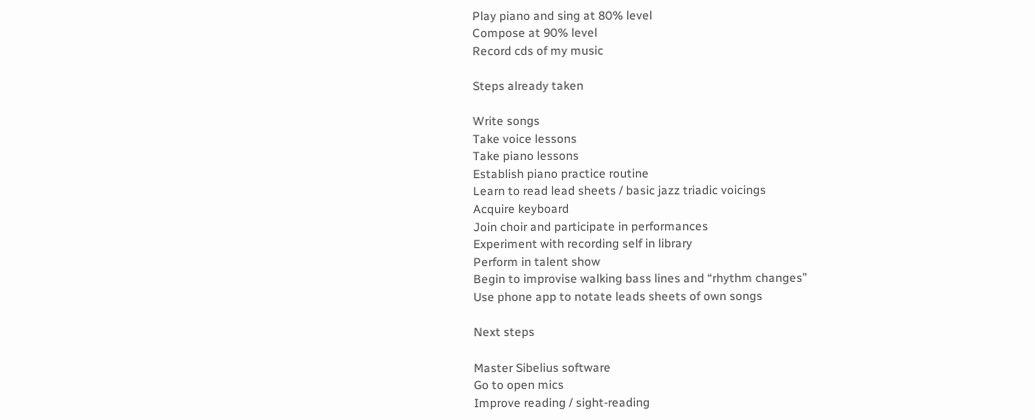Play piano and sing at 80% level
Compose at 90% level
Record cds of my music

Steps already taken

Write songs
Take voice lessons
Take piano lessons
Establish piano practice routine
Learn to read lead sheets / basic jazz triadic voicings
Acquire keyboard
Join choir and participate in performances
Experiment with recording self in library
Perform in talent show
Begin to improvise walking bass lines and “rhythm changes”
Use phone app to notate leads sheets of own songs

Next steps

Master Sibelius software
Go to open mics
Improve reading / sight-reading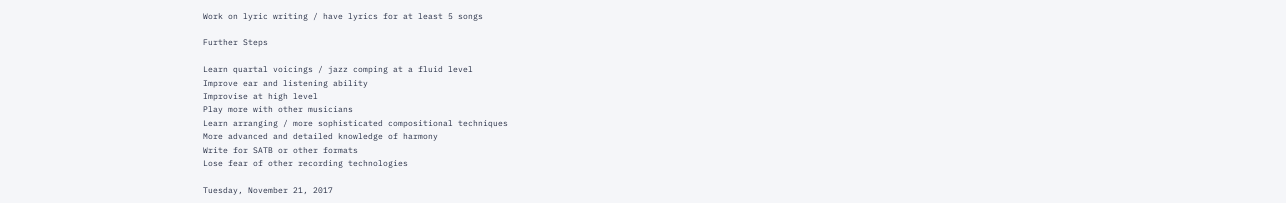Work on lyric writing / have lyrics for at least 5 songs

Further Steps

Learn quartal voicings / jazz comping at a fluid level
Improve ear and listening ability
Improvise at high level
Play more with other musicians
Learn arranging / more sophisticated compositional techniques
More advanced and detailed knowledge of harmony
Write for SATB or other formats
Lose fear of other recording technologies

Tuesday, November 21, 2017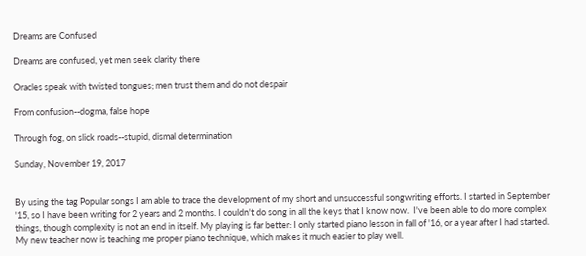Dreams are Confused

Dreams are confused, yet men seek clarity there

Oracles speak with twisted tongues; men trust them and do not despair

From confusion--dogma, false hope

Through fog, on slick roads--stupid, dismal determination

Sunday, November 19, 2017


By using the tag Popular songs I am able to trace the development of my short and unsuccessful songwriting efforts. I started in September '15, so I have been writing for 2 years and 2 months. I couldn't do song in all the keys that I know now.  I've been able to do more complex things, though complexity is not an end in itself. My playing is far better: I only started piano lesson in fall of '16, or a year after I had started. My new teacher now is teaching me proper piano technique, which makes it much easier to play well.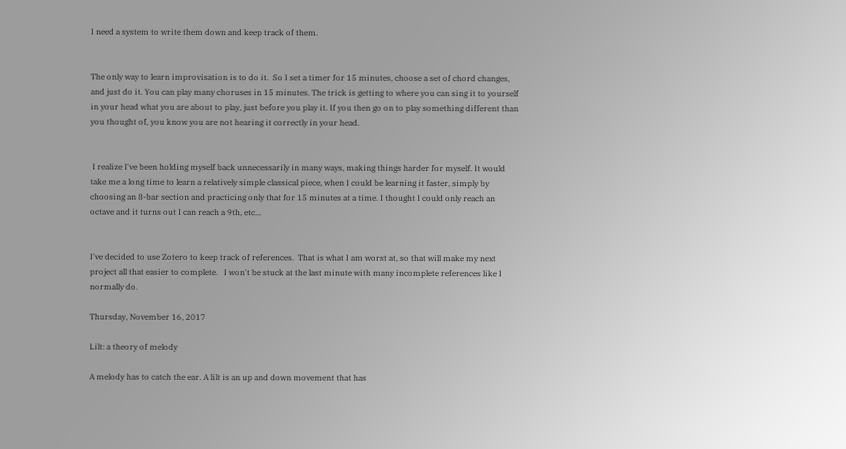I need a system to write them down and keep track of them.


The only way to learn improvisation is to do it.  So I set a timer for 15 minutes, choose a set of chord changes, and just do it. You can play many choruses in 15 minutes. The trick is getting to where you can sing it to yourself in your head what you are about to play, just before you play it. If you then go on to play something different than you thought of, you know you are not hearing it correctly in your head.


 I realize I've been holding myself back unnecessarily in many ways, making things harder for myself. It would take me a long time to learn a relatively simple classical piece, when I could be learning it faster, simply by choosing an 8-bar section and practicing only that for 15 minutes at a time. I thought I could only reach an octave and it turns out I can reach a 9th, etc...


I've decided to use Zotero to keep track of references.  That is what I am worst at, so that will make my next project all that easier to complete.   I won't be stuck at the last minute with many incomplete references like I normally do.

Thursday, November 16, 2017

Lilt: a theory of melody

A melody has to catch the ear. A lilt is an up and down movement that has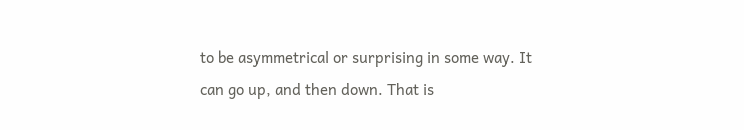to be asymmetrical or surprising in some way. It can go up, and then down. That is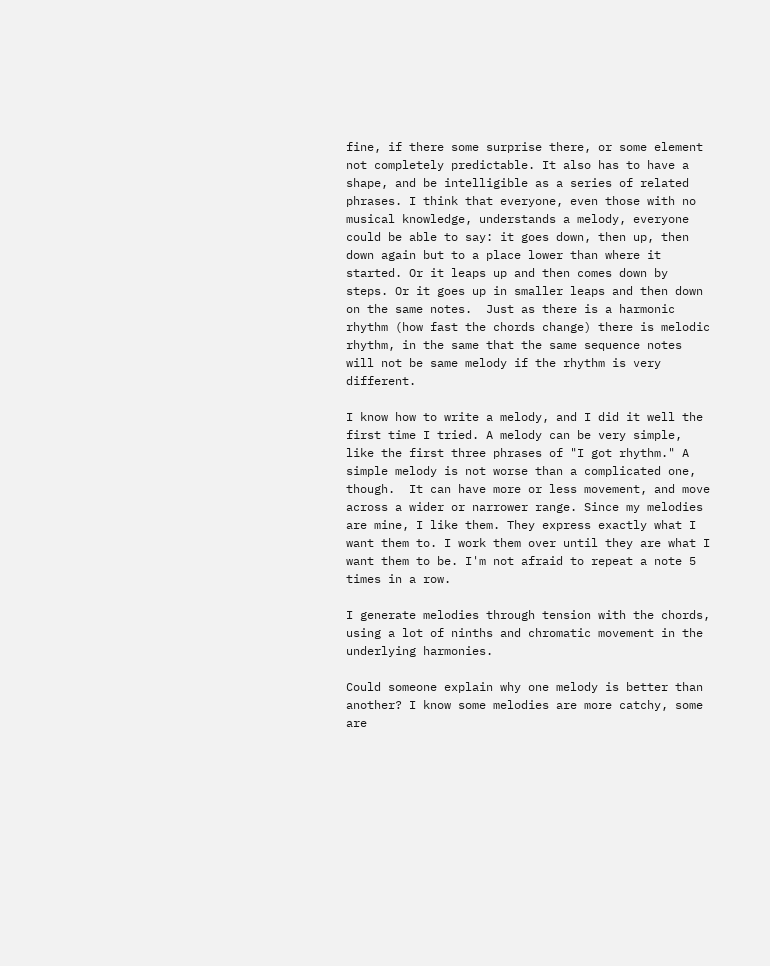fine, if there some surprise there, or some element not completely predictable. It also has to have a shape, and be intelligible as a series of related phrases. I think that everyone, even those with no musical knowledge, understands a melody, everyone could be able to say: it goes down, then up, then down again but to a place lower than where it started. Or it leaps up and then comes down by steps. Or it goes up in smaller leaps and then down on the same notes.  Just as there is a harmonic rhythm (how fast the chords change) there is melodic rhythm, in the same that the same sequence notes will not be same melody if the rhythm is very different.

I know how to write a melody, and I did it well the first time I tried. A melody can be very simple, like the first three phrases of "I got rhythm." A simple melody is not worse than a complicated one, though.  It can have more or less movement, and move across a wider or narrower range. Since my melodies are mine, I like them. They express exactly what I want them to. I work them over until they are what I want them to be. I'm not afraid to repeat a note 5 times in a row.

I generate melodies through tension with the chords, using a lot of ninths and chromatic movement in the underlying harmonies.

Could someone explain why one melody is better than another? I know some melodies are more catchy, some are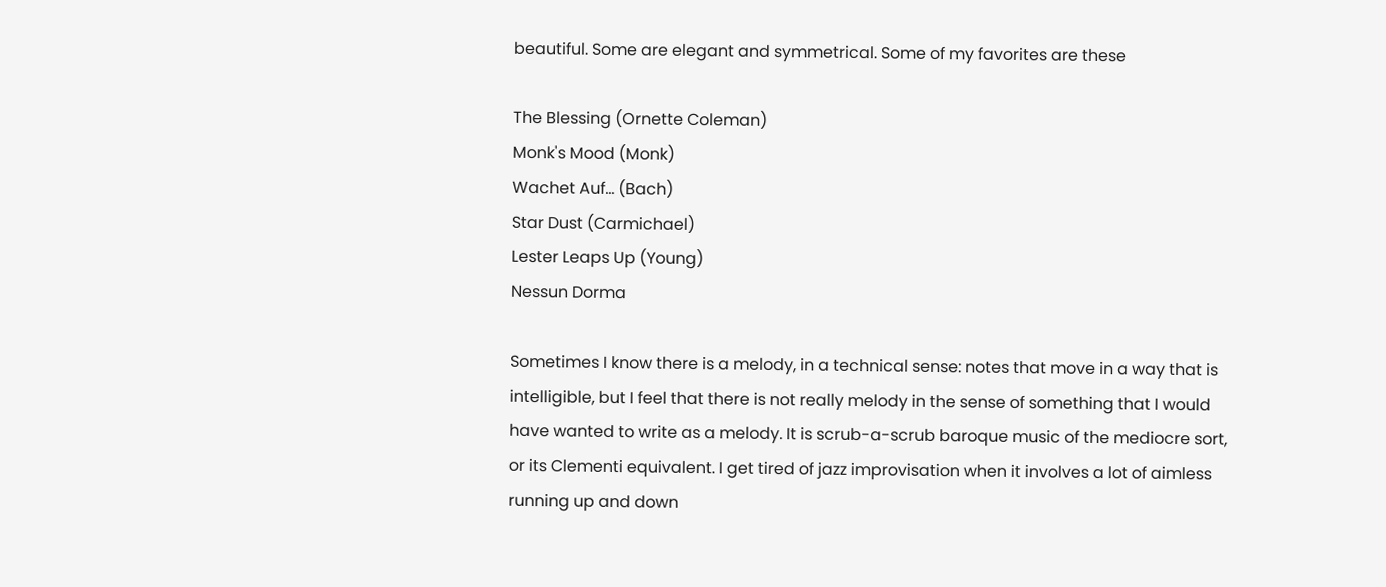beautiful. Some are elegant and symmetrical. Some of my favorites are these

The Blessing (Ornette Coleman)
Monk's Mood (Monk)
Wachet Auf... (Bach)
Star Dust (Carmichael)
Lester Leaps Up (Young)
Nessun Dorma

Sometimes I know there is a melody, in a technical sense: notes that move in a way that is intelligible, but I feel that there is not really melody in the sense of something that I would have wanted to write as a melody. It is scrub-a-scrub baroque music of the mediocre sort, or its Clementi equivalent. I get tired of jazz improvisation when it involves a lot of aimless running up and down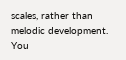scales, rather than melodic development. You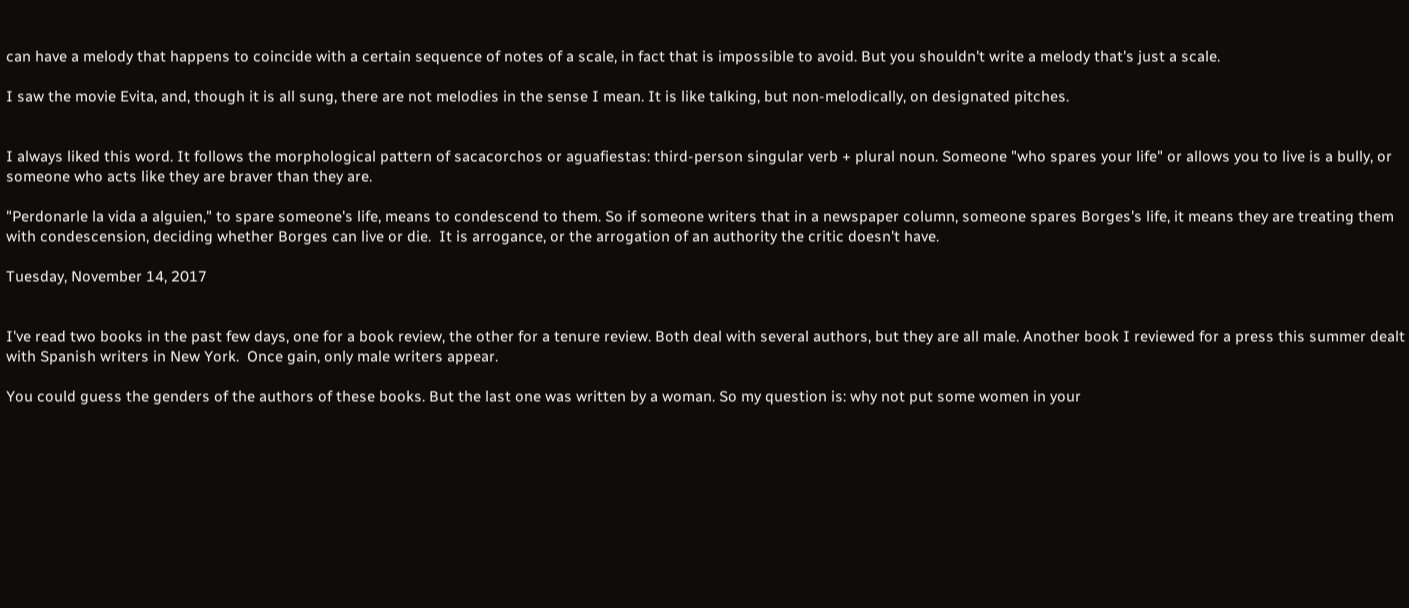can have a melody that happens to coincide with a certain sequence of notes of a scale, in fact that is impossible to avoid. But you shouldn't write a melody that's just a scale.

I saw the movie Evita, and, though it is all sung, there are not melodies in the sense I mean. It is like talking, but non-melodically, on designated pitches.


I always liked this word. It follows the morphological pattern of sacacorchos or aguafiestas: third-person singular verb + plural noun. Someone "who spares your life" or allows you to live is a bully, or someone who acts like they are braver than they are.

"Perdonarle la vida a alguien," to spare someone's life, means to condescend to them. So if someone writers that in a newspaper column, someone spares Borges's life, it means they are treating them with condescension, deciding whether Borges can live or die.  It is arrogance, or the arrogation of an authority the critic doesn't have.

Tuesday, November 14, 2017


I've read two books in the past few days, one for a book review, the other for a tenure review. Both deal with several authors, but they are all male. Another book I reviewed for a press this summer dealt with Spanish writers in New York.  Once gain, only male writers appear.

You could guess the genders of the authors of these books. But the last one was written by a woman. So my question is: why not put some women in your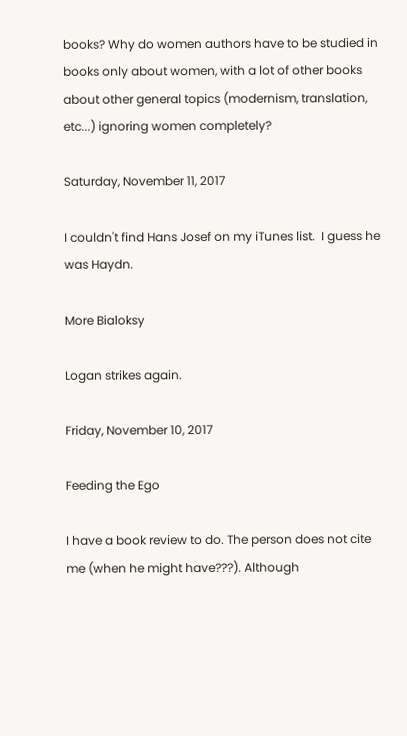books? Why do women authors have to be studied in books only about women, with a lot of other books about other general topics (modernism, translation, etc...) ignoring women completely?

Saturday, November 11, 2017

I couldn't find Hans Josef on my iTunes list.  I guess he was Haydn.

More Bialoksy

Logan strikes again.

Friday, November 10, 2017

Feeding the Ego

I have a book review to do. The person does not cite me (when he might have???). Although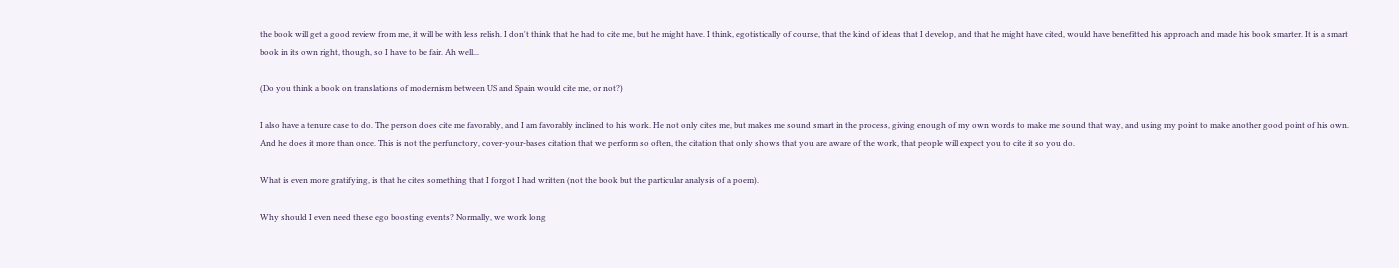the book will get a good review from me, it will be with less relish. I don't think that he had to cite me, but he might have. I think, egotistically of course, that the kind of ideas that I develop, and that he might have cited, would have benefitted his approach and made his book smarter. It is a smart book in its own right, though, so I have to be fair. Ah well...

(Do you think a book on translations of modernism between US and Spain would cite me, or not?)

I also have a tenure case to do. The person does cite me favorably, and I am favorably inclined to his work. He not only cites me, but makes me sound smart in the process, giving enough of my own words to make me sound that way, and using my point to make another good point of his own. And he does it more than once. This is not the perfunctory, cover-your-bases citation that we perform so often, the citation that only shows that you are aware of the work, that people will expect you to cite it so you do.

What is even more gratifying, is that he cites something that I forgot I had written (not the book but the particular analysis of a poem).

Why should I even need these ego boosting events? Normally, we work long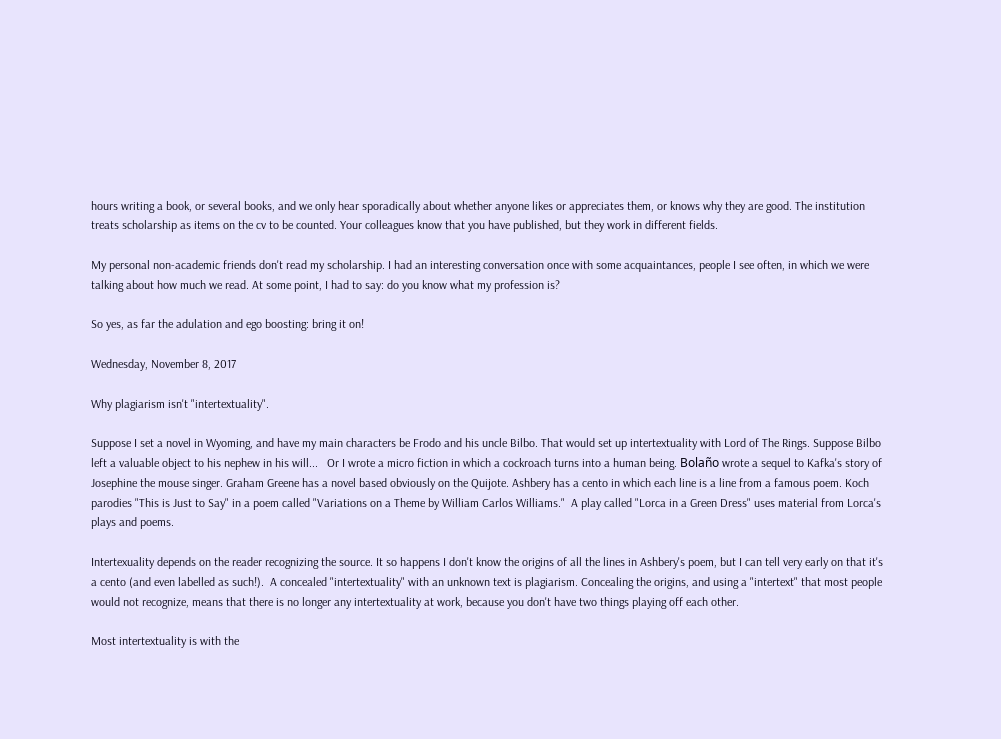hours writing a book, or several books, and we only hear sporadically about whether anyone likes or appreciates them, or knows why they are good. The institution treats scholarship as items on the cv to be counted. Your colleagues know that you have published, but they work in different fields.

My personal non-academic friends don't read my scholarship. I had an interesting conversation once with some acquaintances, people I see often, in which we were talking about how much we read. At some point, I had to say: do you know what my profession is?

So yes, as far the adulation and ego boosting: bring it on!

Wednesday, November 8, 2017

Why plagiarism isn't "intertextuality".

Suppose I set a novel in Wyoming, and have my main characters be Frodo and his uncle Bilbo. That would set up intertextuality with Lord of The Rings. Suppose Bilbo left a valuable object to his nephew in his will...   Or I wrote a micro fiction in which a cockroach turns into a human being. Bolaño wrote a sequel to Kafka's story of Josephine the mouse singer. Graham Greene has a novel based obviously on the Quijote. Ashbery has a cento in which each line is a line from a famous poem. Koch parodies "This is Just to Say" in a poem called "Variations on a Theme by William Carlos Williams."  A play called "Lorca in a Green Dress" uses material from Lorca's plays and poems.

Intertexuality depends on the reader recognizing the source. It so happens I don't know the origins of all the lines in Ashbery's poem, but I can tell very early on that it's a cento (and even labelled as such!).  A concealed "intertextuality" with an unknown text is plagiarism. Concealing the origins, and using a "intertext" that most people would not recognize, means that there is no longer any intertextuality at work, because you don't have two things playing off each other.

Most intertextuality is with the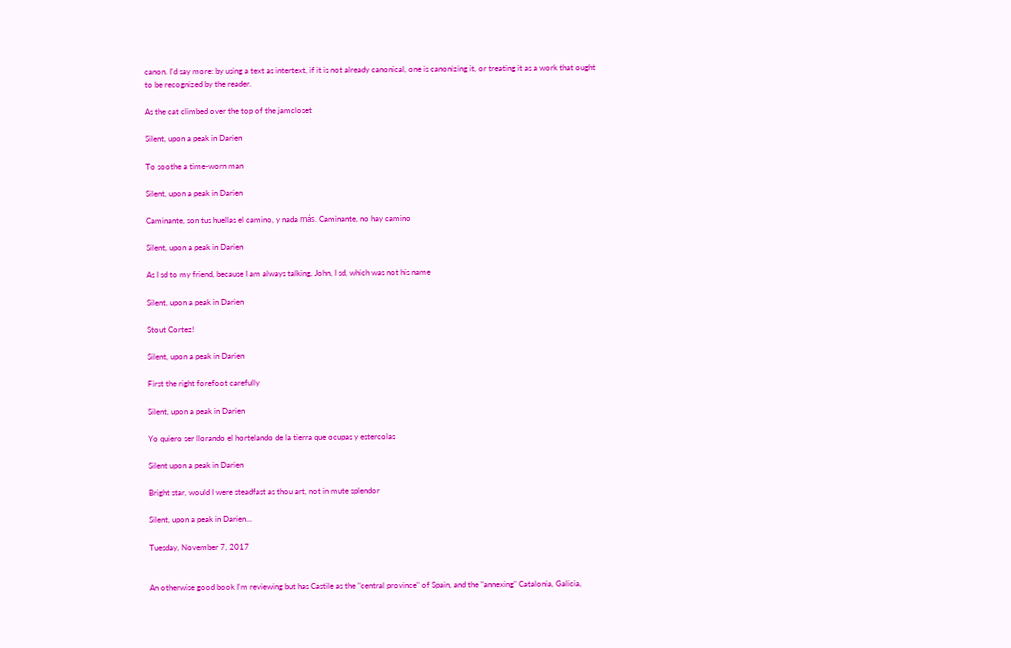canon. I'd say more: by using a text as intertext, if it is not already canonical, one is canonizing it, or treating it as a work that ought to be recognized by the reader.

As the cat climbed over the top of the jamcloset

Silent, upon a peak in Darien

To soothe a time-worn man

Silent, upon a peak in Darien

Caminante, son tus huellas el camino, y nada más. Caminante, no hay camino

Silent, upon a peak in Darien

As I sd to my friend, because I am always talking, John, I sd, which was not his name

Silent, upon a peak in Darien

Stout Cortez!

Silent, upon a peak in Darien

First the right forefoot carefully

Silent, upon a peak in Darien

Yo quiero ser llorando el hortelando de la tierra que ocupas y estercolas

Silent upon a peak in Darien

Bright star, would I were steadfast as thou art, not in mute splendor

Silent, upon a peak in Darien...

Tuesday, November 7, 2017


An otherwise good book I'm reviewing but has Castile as the "central province" of Spain, and the "annexing" Catalonia, Galicia,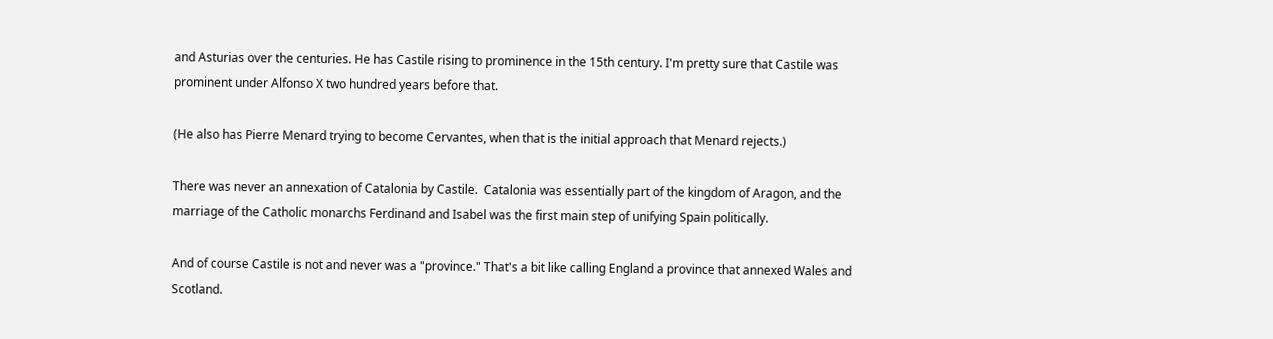and Asturias over the centuries. He has Castile rising to prominence in the 15th century. I'm pretty sure that Castile was prominent under Alfonso X two hundred years before that.

(He also has Pierre Menard trying to become Cervantes, when that is the initial approach that Menard rejects.)

There was never an annexation of Catalonia by Castile.  Catalonia was essentially part of the kingdom of Aragon, and the marriage of the Catholic monarchs Ferdinand and Isabel was the first main step of unifying Spain politically.

And of course Castile is not and never was a "province." That's a bit like calling England a province that annexed Wales and Scotland.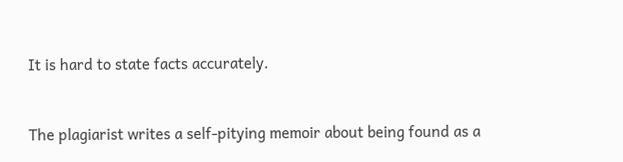It is hard to state facts accurately.


The plagiarist writes a self-pitying memoir about being found as a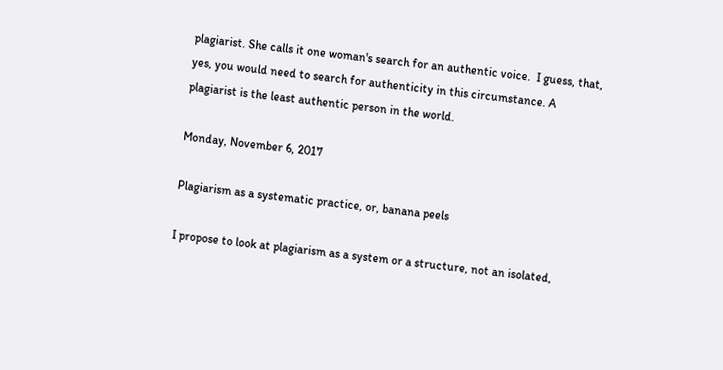plagiarist. She calls it one woman's search for an authentic voice.  I guess, that, yes, you would need to search for authenticity in this circumstance. A plagiarist is the least authentic person in the world.

Monday, November 6, 2017

Plagiarism as a systematic practice, or, banana peels

I propose to look at plagiarism as a system or a structure, not an isolated,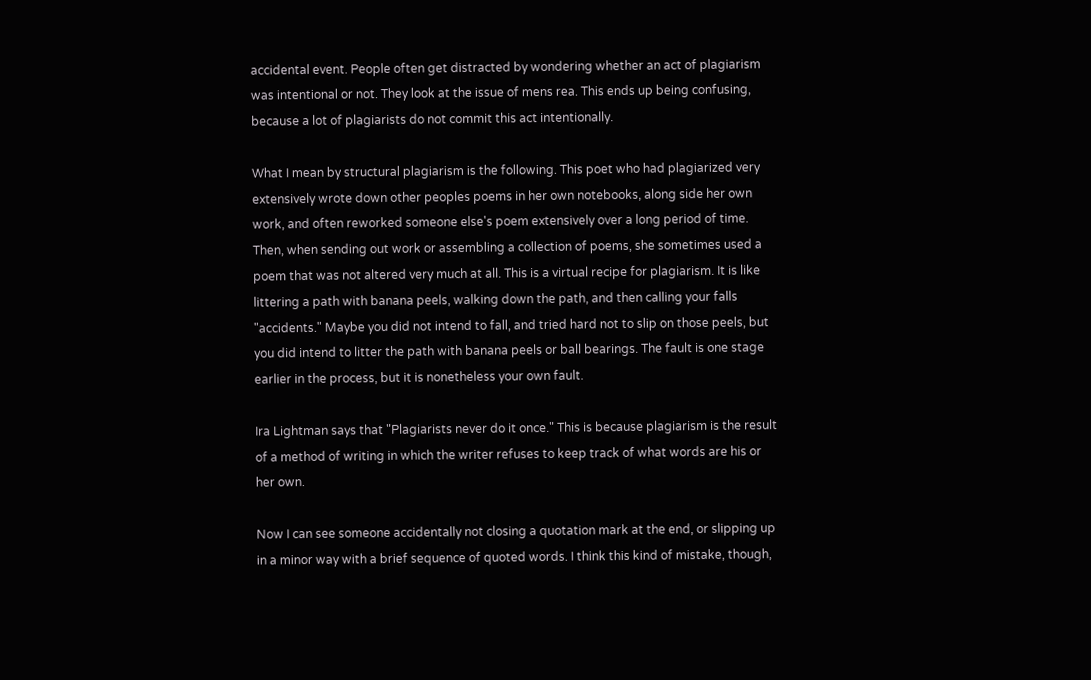accidental event. People often get distracted by wondering whether an act of plagiarism was intentional or not. They look at the issue of mens rea. This ends up being confusing, because a lot of plagiarists do not commit this act intentionally.

What I mean by structural plagiarism is the following. This poet who had plagiarized very extensively wrote down other peoples poems in her own notebooks, along side her own work, and often reworked someone else's poem extensively over a long period of time. Then, when sending out work or assembling a collection of poems, she sometimes used a poem that was not altered very much at all. This is a virtual recipe for plagiarism. It is like littering a path with banana peels, walking down the path, and then calling your falls "accidents." Maybe you did not intend to fall, and tried hard not to slip on those peels, but you did intend to litter the path with banana peels or ball bearings. The fault is one stage earlier in the process, but it is nonetheless your own fault.

Ira Lightman says that "Plagiarists never do it once." This is because plagiarism is the result of a method of writing in which the writer refuses to keep track of what words are his or her own.

Now I can see someone accidentally not closing a quotation mark at the end, or slipping up in a minor way with a brief sequence of quoted words. I think this kind of mistake, though,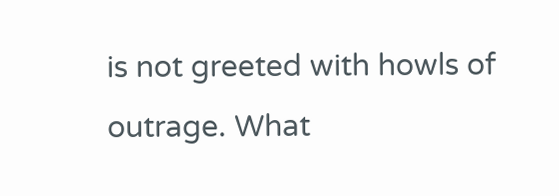is not greeted with howls of outrage. What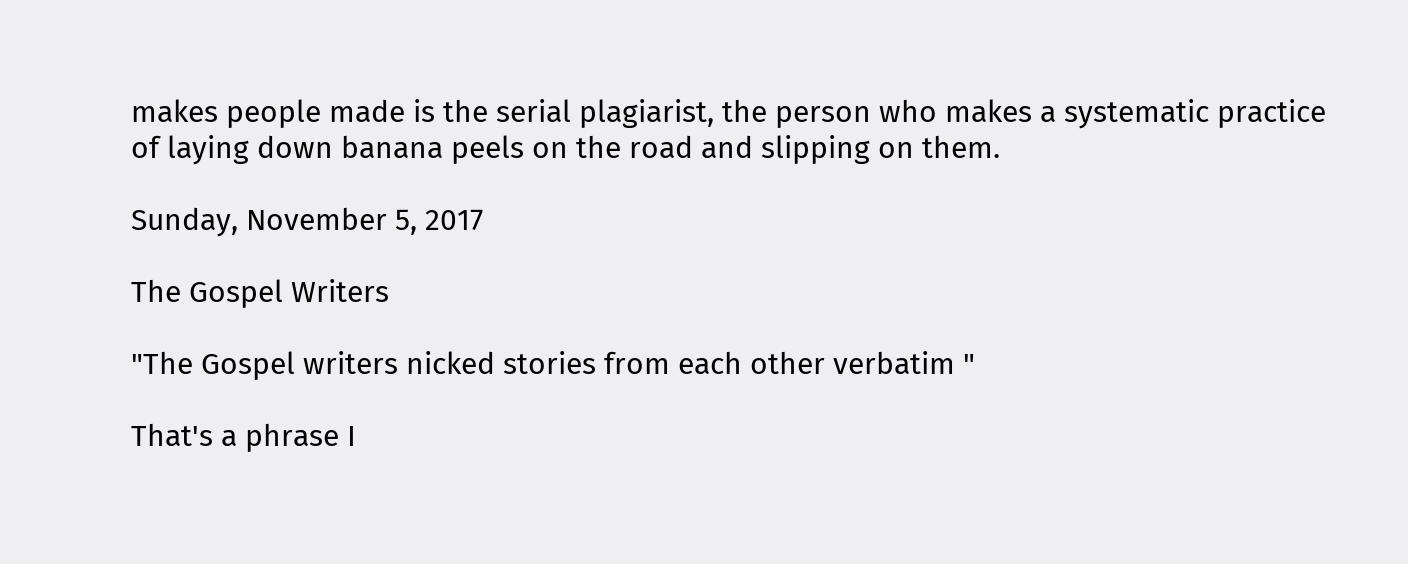makes people made is the serial plagiarist, the person who makes a systematic practice of laying down banana peels on the road and slipping on them.

Sunday, November 5, 2017

The Gospel Writers

"The Gospel writers nicked stories from each other verbatim "

That's a phrase I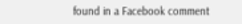found in a Facebook comment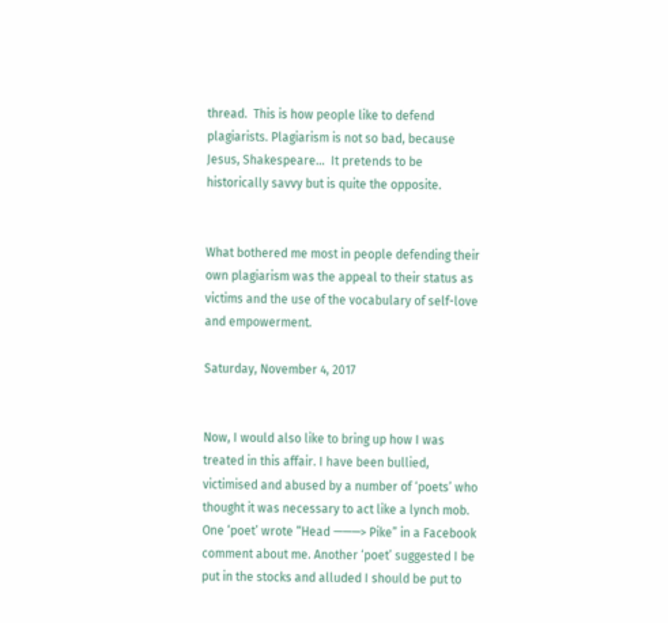thread.  This is how people like to defend plagiarists. Plagiarism is not so bad, because Jesus, Shakespeare...  It pretends to be historically savvy but is quite the opposite.


What bothered me most in people defending their own plagiarism was the appeal to their status as victims and the use of the vocabulary of self-love and empowerment.

Saturday, November 4, 2017


Now, I would also like to bring up how I was treated in this affair. I have been bullied, victimised and abused by a number of ‘poets’ who thought it was necessary to act like a lynch mob. One ‘poet’ wrote “Head ———> Pike” in a Facebook comment about me. Another ‘poet’ suggested I be put in the stocks and alluded I should be put to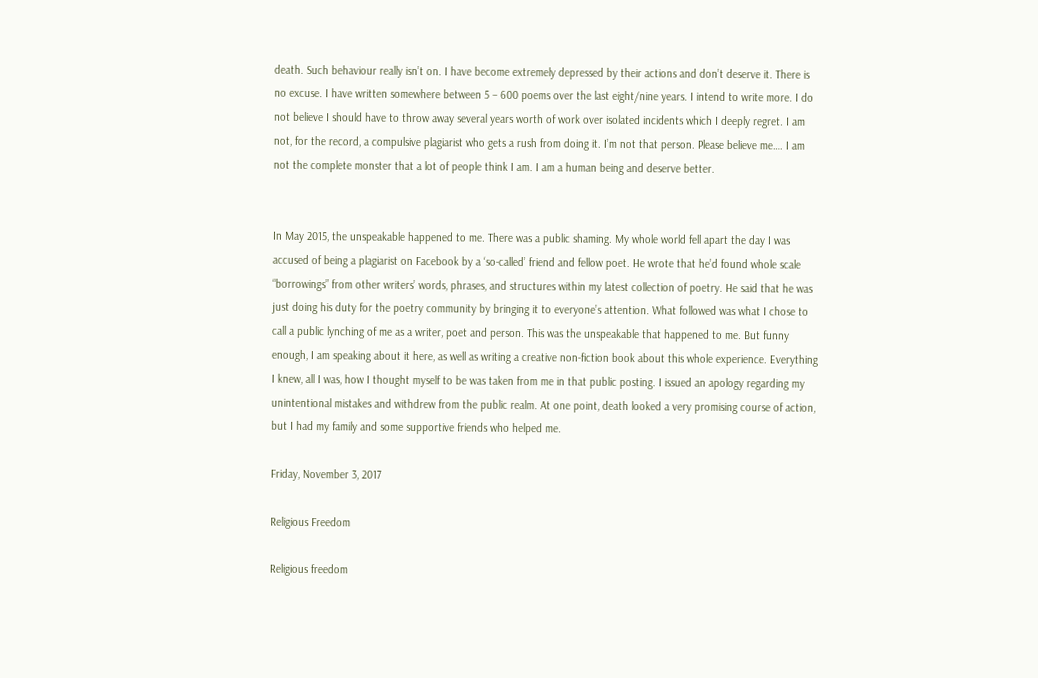death. Such behaviour really isn’t on. I have become extremely depressed by their actions and don’t deserve it. There is no excuse. I have written somewhere between 5 – 600 poems over the last eight/nine years. I intend to write more. I do not believe I should have to throw away several years worth of work over isolated incidents which I deeply regret. I am not, for the record, a compulsive plagiarist who gets a rush from doing it. I’m not that person. Please believe me…. I am not the complete monster that a lot of people think I am. I am a human being and deserve better.


In May 2015, the unspeakable happened to me. There was a public shaming. My whole world fell apart the day I was accused of being a plagiarist on Facebook by a ‘so-called’ friend and fellow poet. He wrote that he’d found whole scale “borrowings” from other writers’ words, phrases, and structures within my latest collection of poetry. He said that he was just doing his duty for the poetry community by bringing it to everyone’s attention. What followed was what I chose to call a public lynching of me as a writer, poet and person. This was the unspeakable that happened to me. But funny enough, I am speaking about it here, as well as writing a creative non-fiction book about this whole experience. Everything I knew, all I was, how I thought myself to be was taken from me in that public posting. I issued an apology regarding my unintentional mistakes and withdrew from the public realm. At one point, death looked a very promising course of action, but I had my family and some supportive friends who helped me.

Friday, November 3, 2017

Religious Freedom

Religious freedom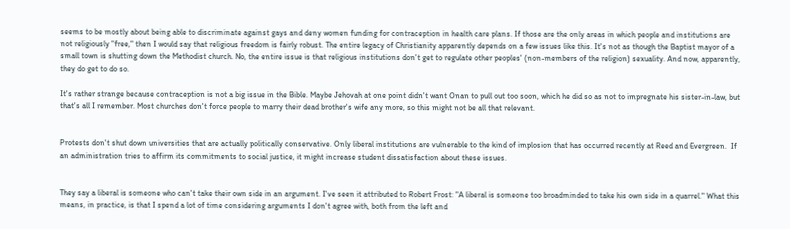seems to be mostly about being able to discriminate against gays and deny women funding for contraception in health care plans. If those are the only areas in which people and institutions are not religiously "free," then I would say that religious freedom is fairly robust. The entire legacy of Christianity apparently depends on a few issues like this. It's not as though the Baptist mayor of a small town is shutting down the Methodist church. No, the entire issue is that religious institutions don't get to regulate other peoples' (non-members of the religion) sexuality. And now, apparently, they do get to do so.

It's rather strange because contraception is not a big issue in the Bible. Maybe Jehovah at one point didn't want Onan to pull out too soon, which he did so as not to impregnate his sister-in-law, but that's all I remember. Most churches don't force people to marry their dead brother's wife any more, so this might not be all that relevant.


Protests don't shut down universities that are actually politically conservative. Only liberal institutions are vulnerable to the kind of implosion that has occurred recently at Reed and Evergreen.  If an administration tries to affirm its commitments to social justice, it might increase student dissatisfaction about these issues.


They say a liberal is someone who can't take their own side in an argument. I've seen it attributed to Robert Frost: "A liberal is someone too broadminded to take his own side in a quarrel." What this means, in practice, is that I spend a lot of time considering arguments I don't agree with, both from the left and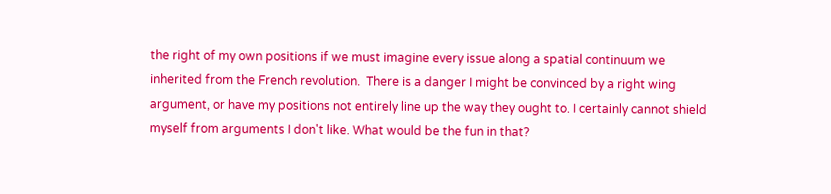the right of my own positions if we must imagine every issue along a spatial continuum we inherited from the French revolution.  There is a danger I might be convinced by a right wing argument, or have my positions not entirely line up the way they ought to. I certainly cannot shield myself from arguments I don't like. What would be the fun in that?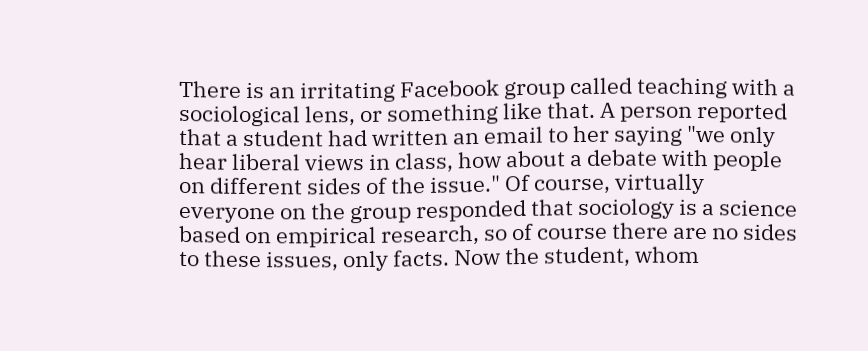There is an irritating Facebook group called teaching with a sociological lens, or something like that. A person reported that a student had written an email to her saying "we only hear liberal views in class, how about a debate with people on different sides of the issue." Of course, virtually everyone on the group responded that sociology is a science based on empirical research, so of course there are no sides to these issues, only facts. Now the student, whom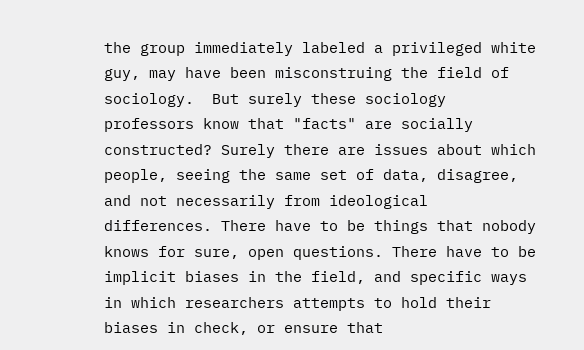the group immediately labeled a privileged white guy, may have been misconstruing the field of sociology.  But surely these sociology professors know that "facts" are socially constructed? Surely there are issues about which people, seeing the same set of data, disagree, and not necessarily from ideological differences. There have to be things that nobody knows for sure, open questions. There have to be implicit biases in the field, and specific ways in which researchers attempts to hold their biases in check, or ensure that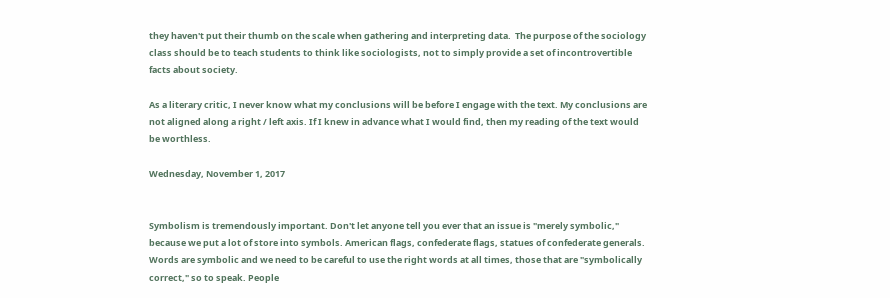they haven't put their thumb on the scale when gathering and interpreting data.  The purpose of the sociology class should be to teach students to think like sociologists, not to simply provide a set of incontrovertible facts about society.

As a literary critic, I never know what my conclusions will be before I engage with the text. My conclusions are not aligned along a right / left axis. If I knew in advance what I would find, then my reading of the text would be worthless.

Wednesday, November 1, 2017


Symbolism is tremendously important. Don't let anyone tell you ever that an issue is "merely symbolic," because we put a lot of store into symbols. American flags, confederate flags, statues of confederate generals.  Words are symbolic and we need to be careful to use the right words at all times, those that are "symbolically correct," so to speak. People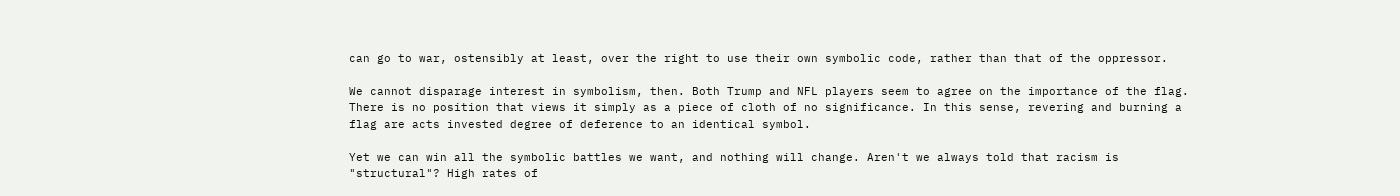can go to war, ostensibly at least, over the right to use their own symbolic code, rather than that of the oppressor.

We cannot disparage interest in symbolism, then. Both Trump and NFL players seem to agree on the importance of the flag. There is no position that views it simply as a piece of cloth of no significance. In this sense, revering and burning a flag are acts invested degree of deference to an identical symbol.

Yet we can win all the symbolic battles we want, and nothing will change. Aren't we always told that racism is "structural"? High rates of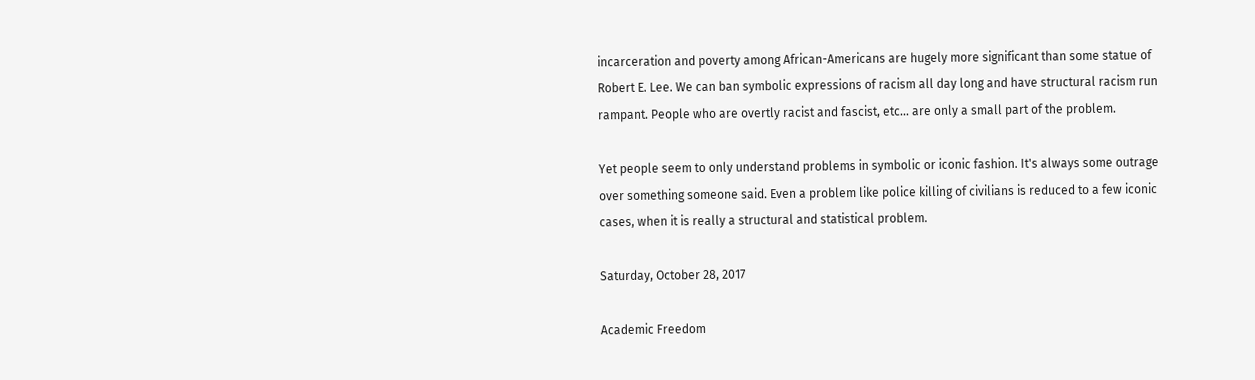incarceration and poverty among African-Americans are hugely more significant than some statue of Robert E. Lee. We can ban symbolic expressions of racism all day long and have structural racism run rampant. People who are overtly racist and fascist, etc... are only a small part of the problem.

Yet people seem to only understand problems in symbolic or iconic fashion. It's always some outrage over something someone said. Even a problem like police killing of civilians is reduced to a few iconic cases, when it is really a structural and statistical problem.

Saturday, October 28, 2017

Academic Freedom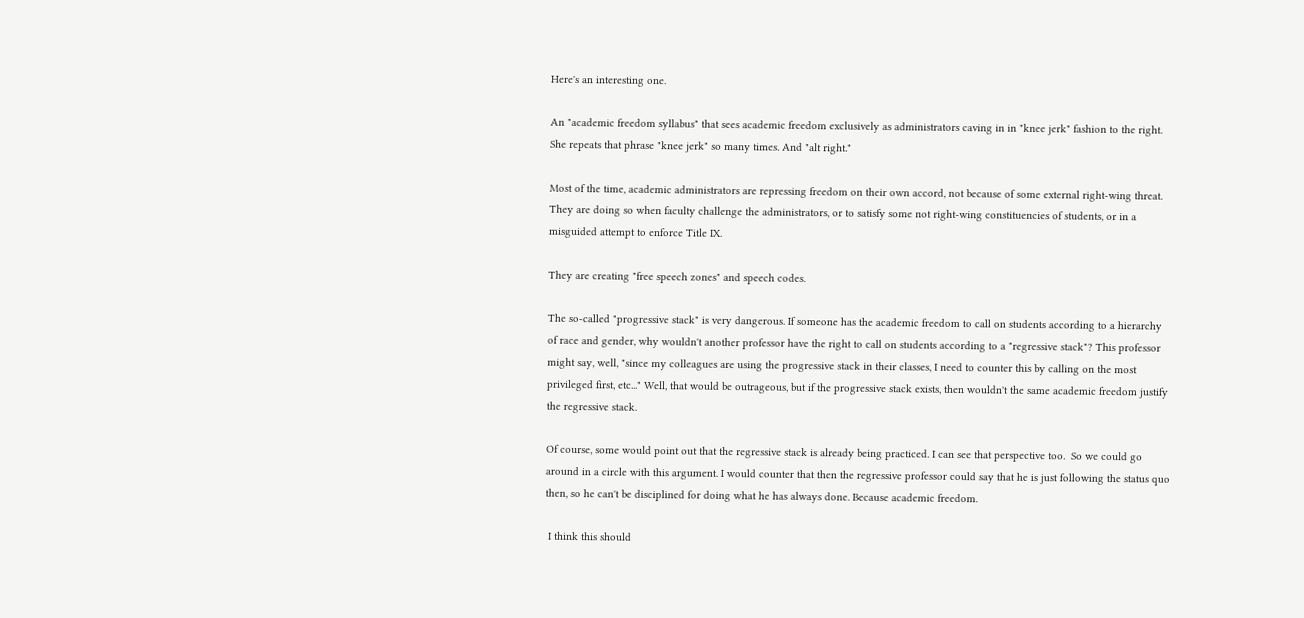Here's an interesting one.

An "academic freedom syllabus" that sees academic freedom exclusively as administrators caving in in "knee jerk" fashion to the right. She repeats that phrase "knee jerk" so many times. And "alt right."

Most of the time, academic administrators are repressing freedom on their own accord, not because of some external right-wing threat. They are doing so when faculty challenge the administrators, or to satisfy some not right-wing constituencies of students, or in a misguided attempt to enforce Title IX.

They are creating "free speech zones" and speech codes.

The so-called "progressive stack" is very dangerous. If someone has the academic freedom to call on students according to a hierarchy of race and gender, why wouldn't another professor have the right to call on students according to a "regressive stack"? This professor might say, well, "since my colleagues are using the progressive stack in their classes, I need to counter this by calling on the most privileged first, etc..." Well, that would be outrageous, but if the progressive stack exists, then wouldn't the same academic freedom justify the regressive stack.

Of course, some would point out that the regressive stack is already being practiced. I can see that perspective too.  So we could go around in a circle with this argument. I would counter that then the regressive professor could say that he is just following the status quo then, so he can't be disciplined for doing what he has always done. Because academic freedom.

 I think this should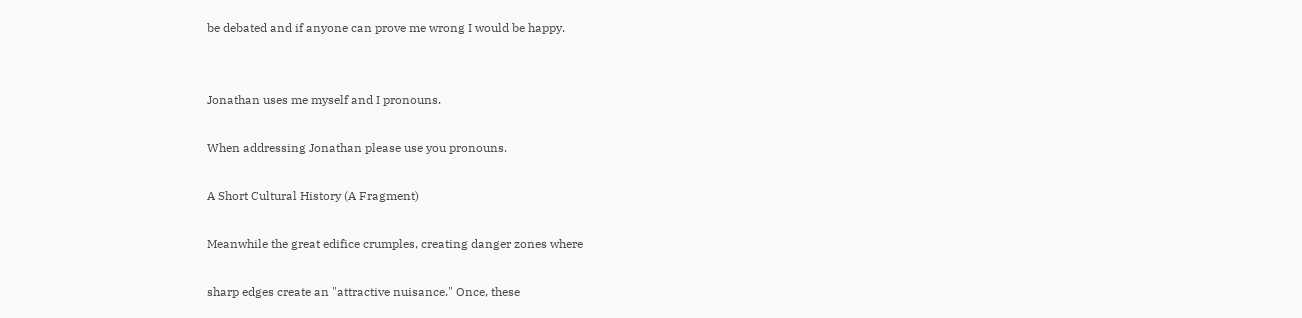be debated and if anyone can prove me wrong I would be happy.


Jonathan uses me myself and I pronouns.

When addressing Jonathan please use you pronouns.

A Short Cultural History (A Fragment)

Meanwhile the great edifice crumples, creating danger zones where

sharp edges create an "attractive nuisance." Once, these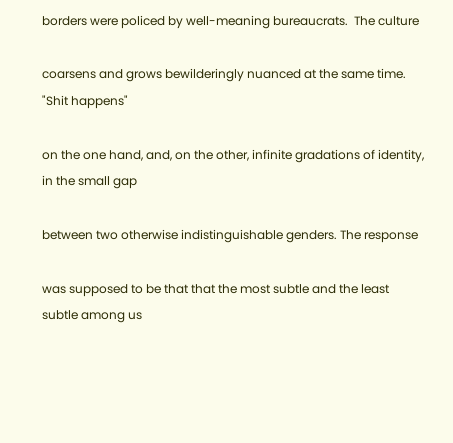borders were policed by well-meaning bureaucrats.  The culture

coarsens and grows bewilderingly nuanced at the same time. "Shit happens"

on the one hand, and, on the other, infinite gradations of identity, in the small gap

between two otherwise indistinguishable genders. The response

was supposed to be that that the most subtle and the least subtle among us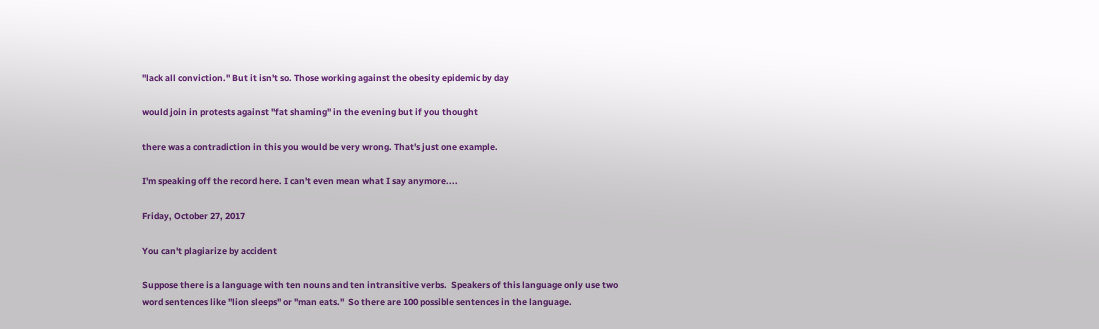"lack all conviction." But it isn't so. Those working against the obesity epidemic by day

would join in protests against "fat shaming" in the evening but if you thought

there was a contradiction in this you would be very wrong. That's just one example.

I'm speaking off the record here. I can't even mean what I say anymore....

Friday, October 27, 2017

You can't plagiarize by accident

Suppose there is a language with ten nouns and ten intransitive verbs.  Speakers of this language only use two word sentences like "lion sleeps" or "man eats."  So there are 100 possible sentences in the language.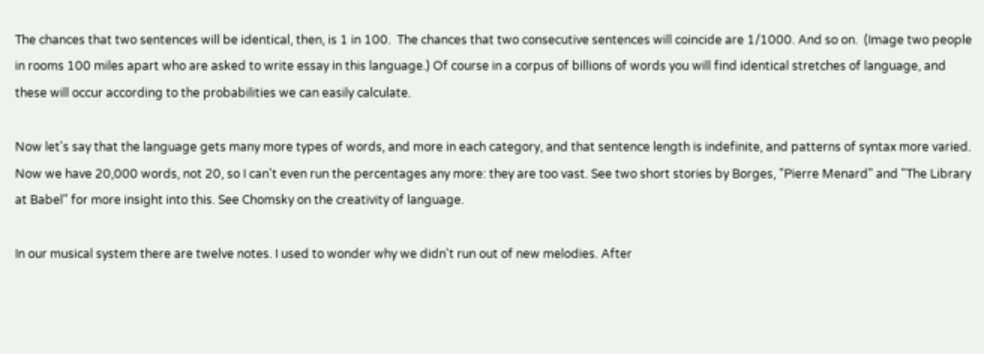The chances that two sentences will be identical, then, is 1 in 100.  The chances that two consecutive sentences will coincide are 1/1000. And so on.  (Image two people in rooms 100 miles apart who are asked to write essay in this language.) Of course in a corpus of billions of words you will find identical stretches of language, and these will occur according to the probabilities we can easily calculate.

Now let's say that the language gets many more types of words, and more in each category, and that sentence length is indefinite, and patterns of syntax more varied.  Now we have 20,000 words, not 20, so I can't even run the percentages any more: they are too vast. See two short stories by Borges, "Pierre Menard" and "The Library at Babel" for more insight into this. See Chomsky on the creativity of language.

In our musical system there are twelve notes. I used to wonder why we didn't run out of new melodies. After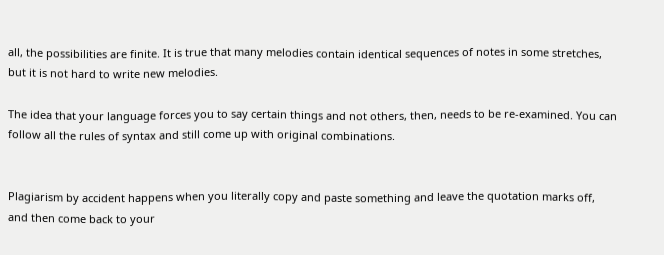all, the possibilities are finite. It is true that many melodies contain identical sequences of notes in some stretches, but it is not hard to write new melodies.

The idea that your language forces you to say certain things and not others, then, needs to be re-examined. You can follow all the rules of syntax and still come up with original combinations.


Plagiarism by accident happens when you literally copy and paste something and leave the quotation marks off, and then come back to your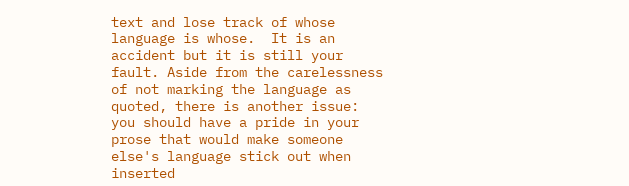text and lose track of whose language is whose.  It is an accident but it is still your fault. Aside from the carelessness of not marking the language as quoted, there is another issue: you should have a pride in your prose that would make someone else's language stick out when inserted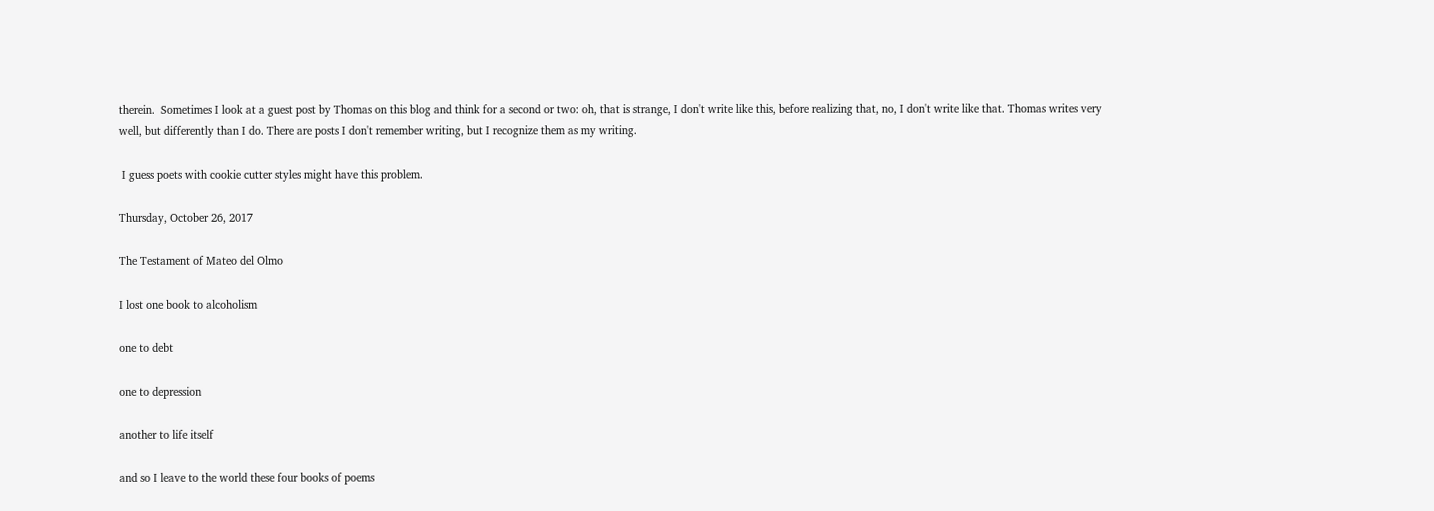therein.  Sometimes I look at a guest post by Thomas on this blog and think for a second or two: oh, that is strange, I don't write like this, before realizing that, no, I don't write like that. Thomas writes very well, but differently than I do. There are posts I don't remember writing, but I recognize them as my writing.

 I guess poets with cookie cutter styles might have this problem.

Thursday, October 26, 2017

The Testament of Mateo del Olmo

I lost one book to alcoholism

one to debt

one to depression

another to life itself

and so I leave to the world these four books of poems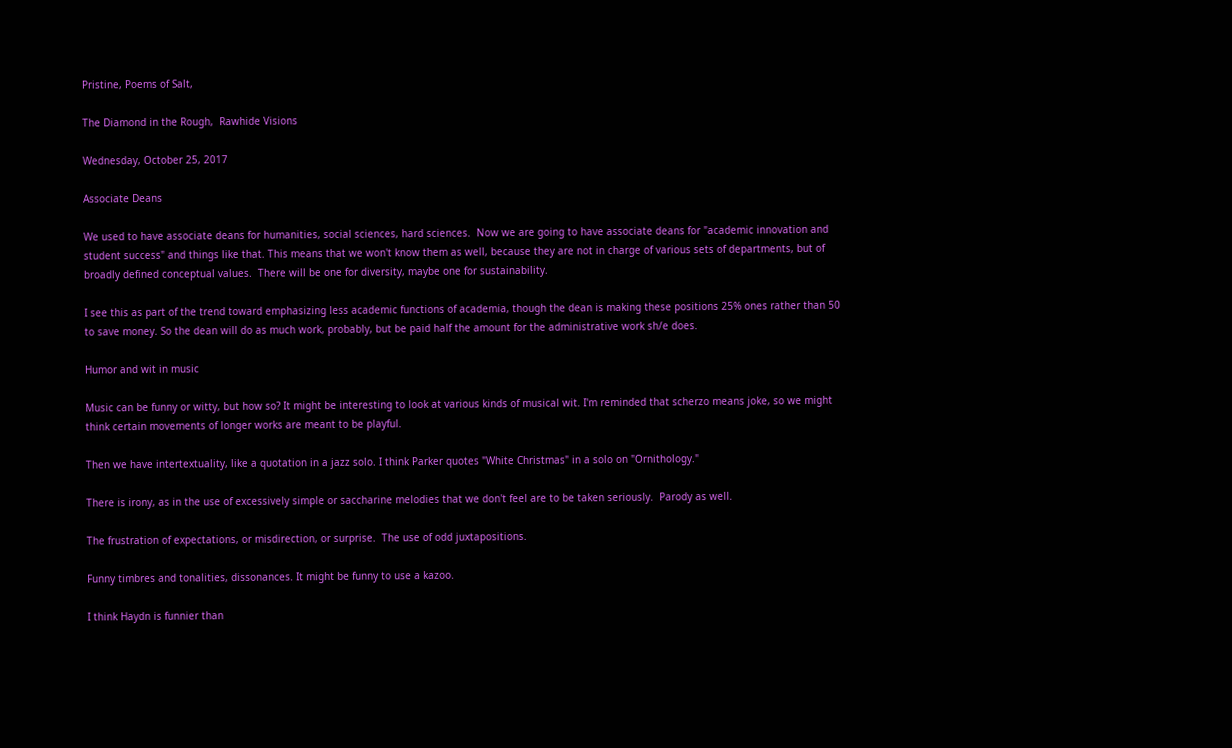Pristine, Poems of Salt,

The Diamond in the Rough,  Rawhide Visions

Wednesday, October 25, 2017

Associate Deans

We used to have associate deans for humanities, social sciences, hard sciences.  Now we are going to have associate deans for "academic innovation and student success" and things like that. This means that we won't know them as well, because they are not in charge of various sets of departments, but of broadly defined conceptual values.  There will be one for diversity, maybe one for sustainability.

I see this as part of the trend toward emphasizing less academic functions of academia, though the dean is making these positions 25% ones rather than 50 to save money. So the dean will do as much work, probably, but be paid half the amount for the administrative work sh/e does.

Humor and wit in music

Music can be funny or witty, but how so? It might be interesting to look at various kinds of musical wit. I'm reminded that scherzo means joke, so we might think certain movements of longer works are meant to be playful.

Then we have intertextuality, like a quotation in a jazz solo. I think Parker quotes "White Christmas" in a solo on "Ornithology."

There is irony, as in the use of excessively simple or saccharine melodies that we don't feel are to be taken seriously.  Parody as well.

The frustration of expectations, or misdirection, or surprise.  The use of odd juxtapositions.

Funny timbres and tonalities, dissonances. It might be funny to use a kazoo.

I think Haydn is funnier than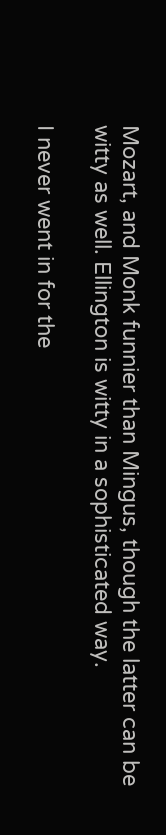Mozart, and Monk funnier than Mingus, though the latter can be witty as well. Ellington is witty in a sophisticated way.

I never went in for the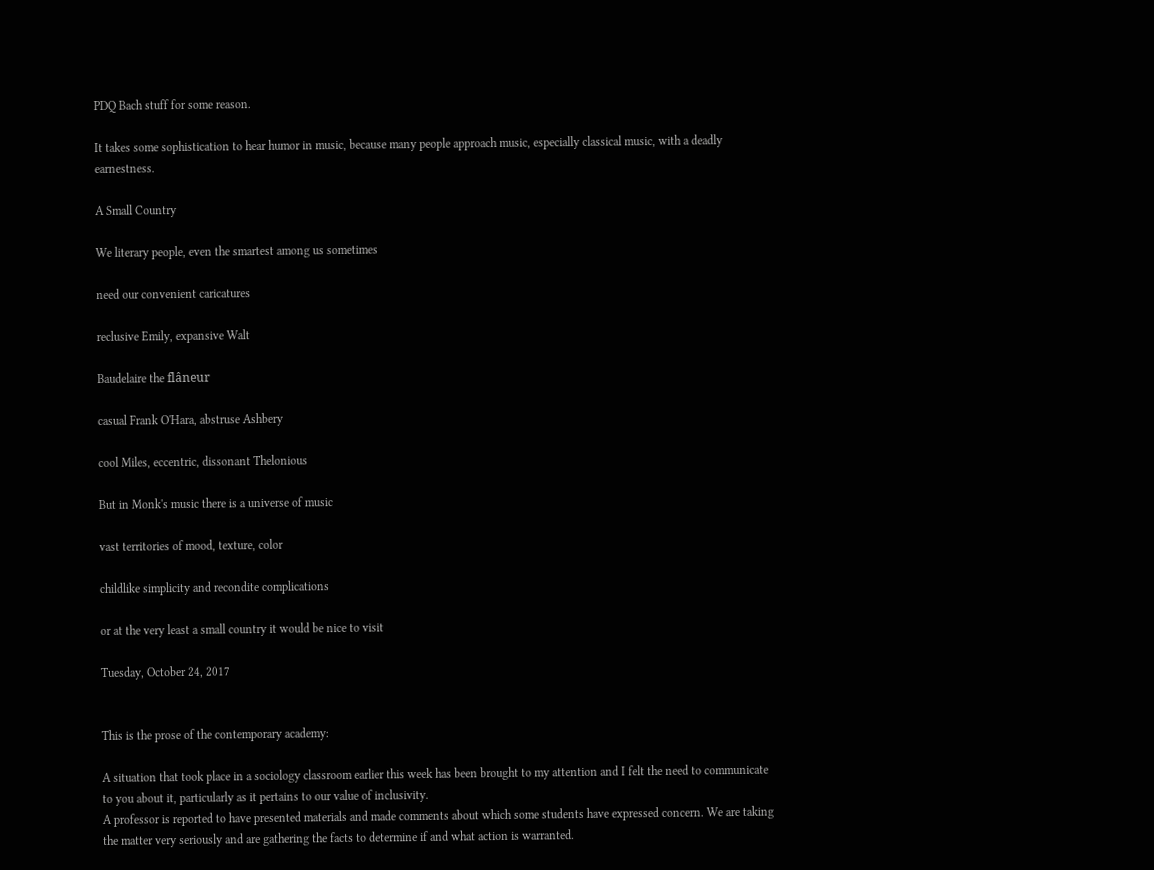PDQ Bach stuff for some reason.

It takes some sophistication to hear humor in music, because many people approach music, especially classical music, with a deadly earnestness.

A Small Country

We literary people, even the smartest among us sometimes

need our convenient caricatures

reclusive Emily, expansive Walt

Baudelaire the flâneur

casual Frank O'Hara, abstruse Ashbery

cool Miles, eccentric, dissonant Thelonious

But in Monk's music there is a universe of music

vast territories of mood, texture, color

childlike simplicity and recondite complications

or at the very least a small country it would be nice to visit

Tuesday, October 24, 2017


This is the prose of the contemporary academy:

A situation that took place in a sociology classroom earlier this week has been brought to my attention and I felt the need to communicate to you about it, particularly as it pertains to our value of inclusivity.
A professor is reported to have presented materials and made comments about which some students have expressed concern. We are taking the matter very seriously and are gathering the facts to determine if and what action is warranted.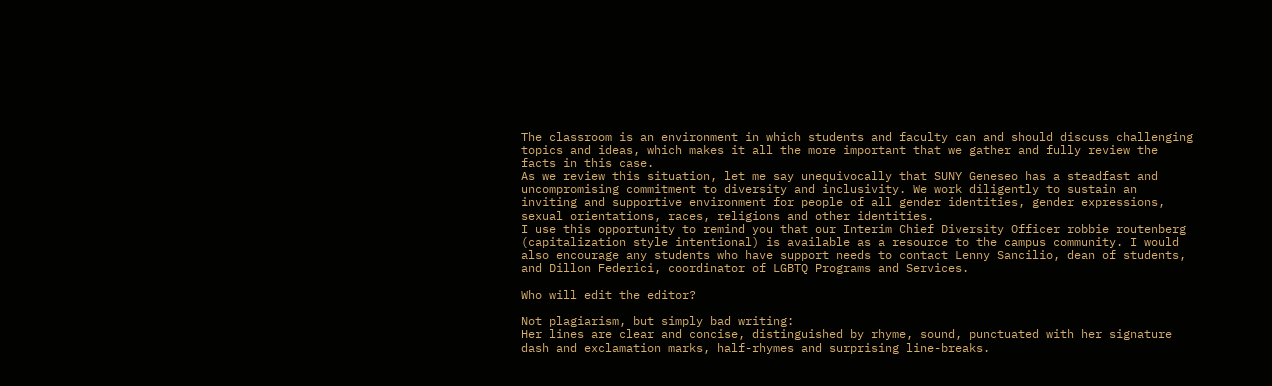The classroom is an environment in which students and faculty can and should discuss challenging topics and ideas, which makes it all the more important that we gather and fully review the facts in this case.
As we review this situation, let me say unequivocally that SUNY Geneseo has a steadfast and uncompromising commitment to diversity and inclusivity. We work diligently to sustain an inviting and supportive environment for people of all gender identities, gender expressions, sexual orientations, races, religions and other identities.
I use this opportunity to remind you that our Interim Chief Diversity Officer robbie routenberg (capitalization style intentional) is available as a resource to the campus community. I would also encourage any students who have support needs to contact Lenny Sancilio, dean of students, and Dillon Federici, coordinator of LGBTQ Programs and Services.

Who will edit the editor?

Not plagiarism, but simply bad writing:
Her lines are clear and concise, distinguished by rhyme, sound, punctuated with her signature dash and exclamation marks, half-rhymes and surprising line-breaks.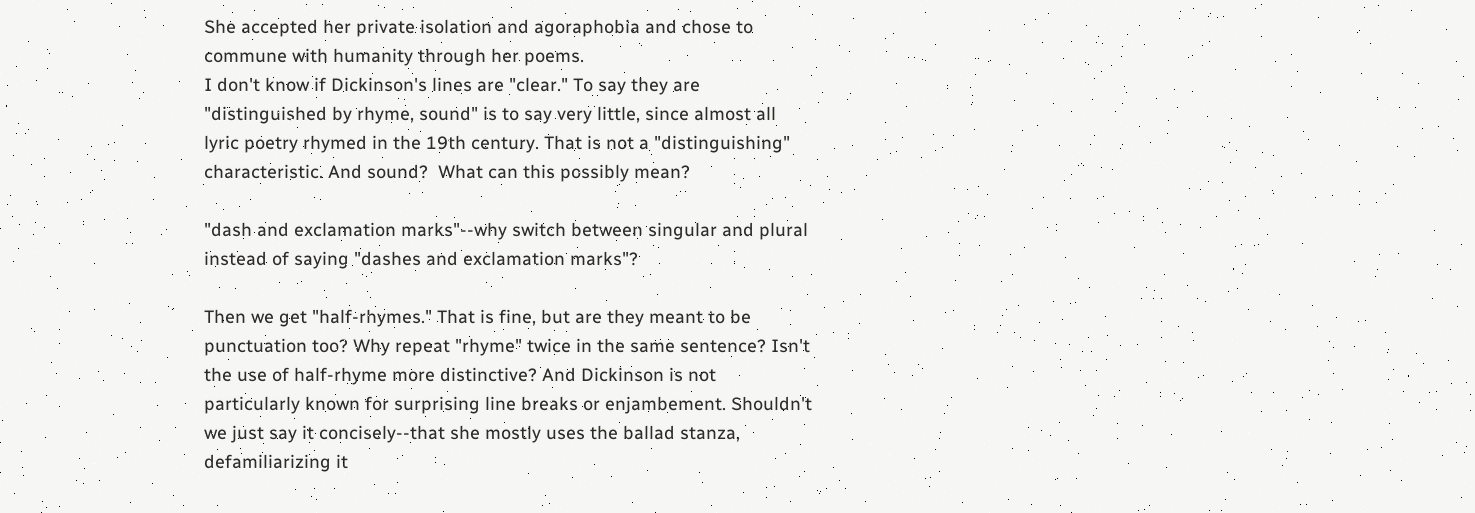She accepted her private isolation and agoraphobia and chose to commune with humanity through her poems.
I don't know if Dickinson's lines are "clear." To say they are "distinguished by rhyme, sound" is to say very little, since almost all lyric poetry rhymed in the 19th century. That is not a "distinguishing" characteristic. And sound?  What can this possibly mean?

"dash and exclamation marks"--why switch between singular and plural instead of saying "dashes and exclamation marks"?

Then we get "half-rhymes." That is fine, but are they meant to be punctuation too? Why repeat "rhyme" twice in the same sentence? Isn't the use of half-rhyme more distinctive? And Dickinson is not particularly known for surprising line breaks or enjambement. Shouldn't we just say it concisely--that she mostly uses the ballad stanza, defamiliarizing it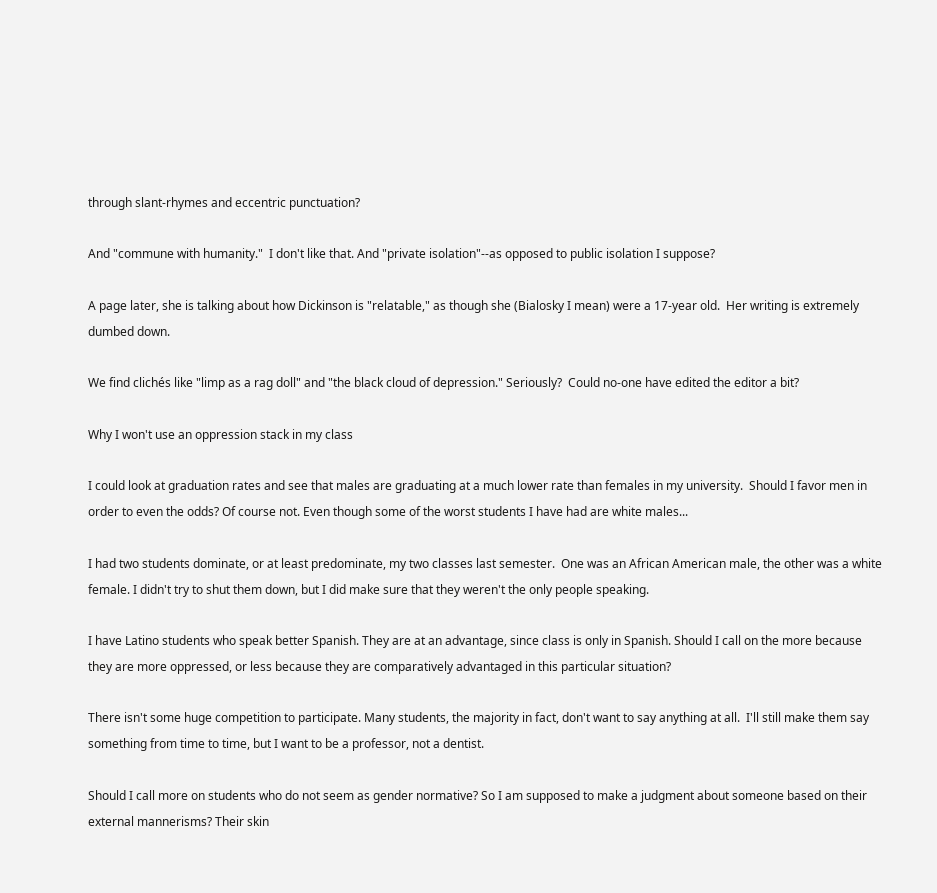through slant-rhymes and eccentric punctuation?

And "commune with humanity."  I don't like that. And "private isolation"--as opposed to public isolation I suppose?

A page later, she is talking about how Dickinson is "relatable," as though she (Bialosky I mean) were a 17-year old.  Her writing is extremely dumbed down.

We find clichés like "limp as a rag doll" and "the black cloud of depression." Seriously?  Could no-one have edited the editor a bit?

Why I won't use an oppression stack in my class

I could look at graduation rates and see that males are graduating at a much lower rate than females in my university.  Should I favor men in order to even the odds? Of course not. Even though some of the worst students I have had are white males...

I had two students dominate, or at least predominate, my two classes last semester.  One was an African American male, the other was a white female. I didn't try to shut them down, but I did make sure that they weren't the only people speaking.

I have Latino students who speak better Spanish. They are at an advantage, since class is only in Spanish. Should I call on the more because they are more oppressed, or less because they are comparatively advantaged in this particular situation?

There isn't some huge competition to participate. Many students, the majority in fact, don't want to say anything at all.  I'll still make them say something from time to time, but I want to be a professor, not a dentist.

Should I call more on students who do not seem as gender normative? So I am supposed to make a judgment about someone based on their external mannerisms? Their skin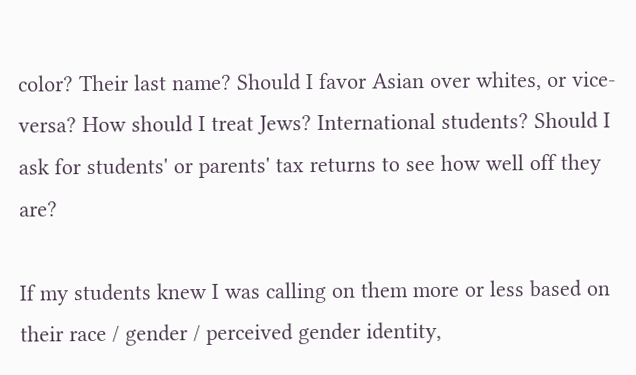color? Their last name? Should I favor Asian over whites, or vice-versa? How should I treat Jews? International students? Should I ask for students' or parents' tax returns to see how well off they are?

If my students knew I was calling on them more or less based on their race / gender / perceived gender identity,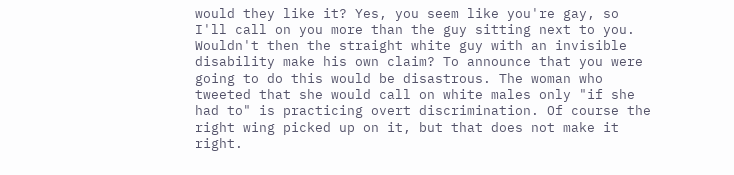would they like it? Yes, you seem like you're gay, so I'll call on you more than the guy sitting next to you. Wouldn't then the straight white guy with an invisible disability make his own claim? To announce that you were going to do this would be disastrous. The woman who tweeted that she would call on white males only "if she had to" is practicing overt discrimination. Of course the right wing picked up on it, but that does not make it right.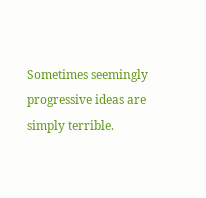Sometimes seemingly progressive ideas are simply terrible.